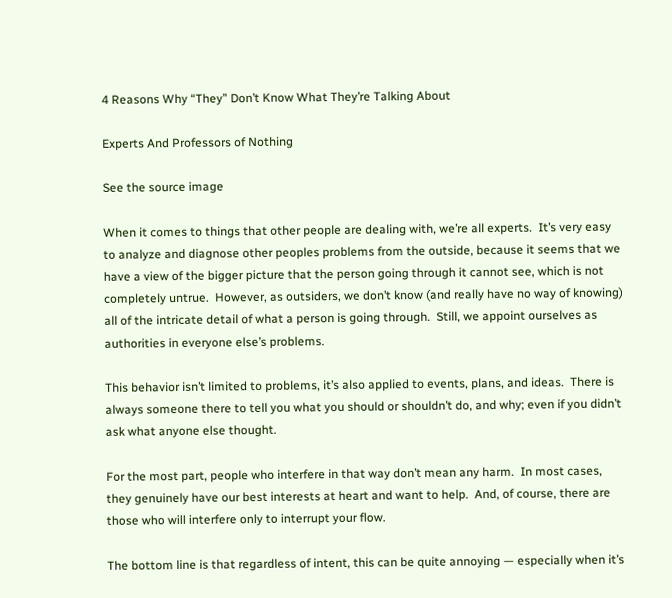4 Reasons Why “They” Don’t Know What They’re Talking About

Experts And Professors of Nothing

See the source image

When it comes to things that other people are dealing with, we’re all experts.  It’s very easy to analyze and diagnose other peoples problems from the outside, because it seems that we have a view of the bigger picture that the person going through it cannot see, which is not completely untrue.  However, as outsiders, we don’t know (and really have no way of knowing) all of the intricate detail of what a person is going through.  Still, we appoint ourselves as authorities in everyone else’s problems.

This behavior isn’t limited to problems, it’s also applied to events, plans, and ideas.  There is always someone there to tell you what you should or shouldn’t do, and why; even if you didn’t ask what anyone else thought.

For the most part, people who interfere in that way don’t mean any harm.  In most cases, they genuinely have our best interests at heart and want to help.  And, of course, there are those who will interfere only to interrupt your flow.

The bottom line is that regardless of intent, this can be quite annoying — especially when it’s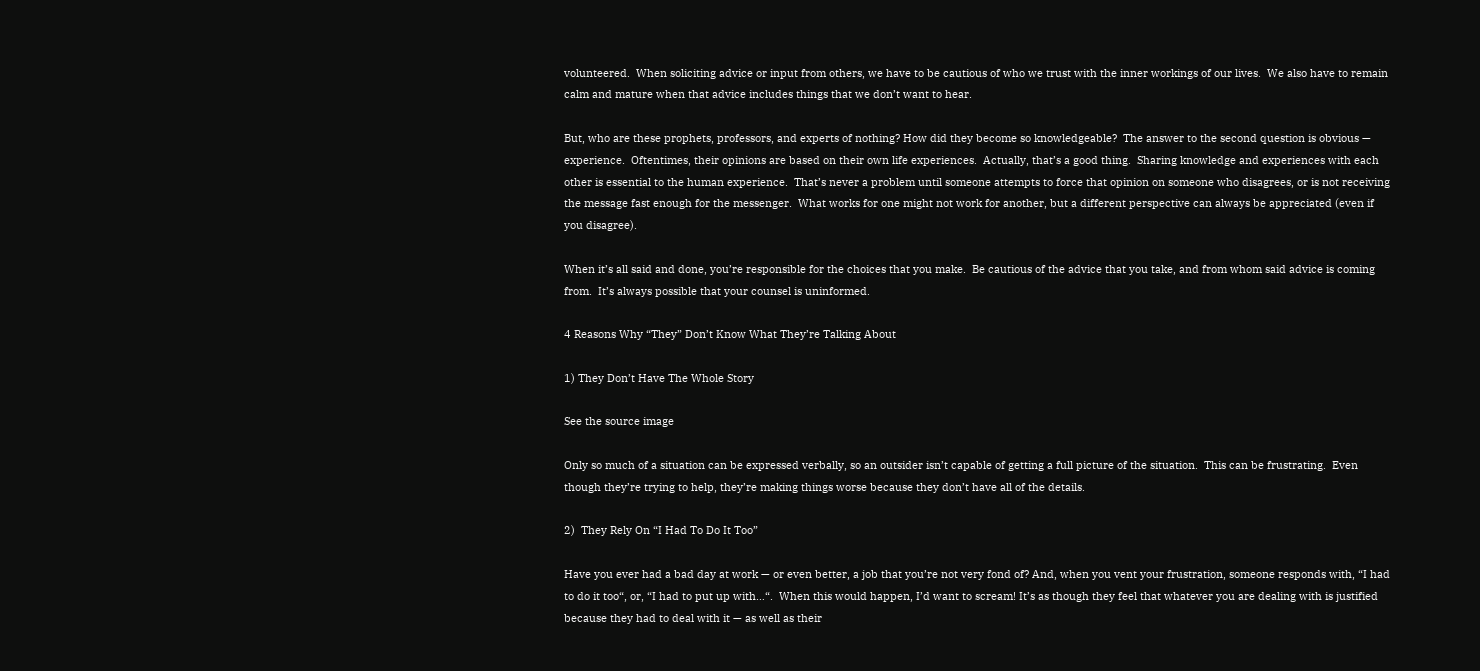volunteered.  When soliciting advice or input from others, we have to be cautious of who we trust with the inner workings of our lives.  We also have to remain calm and mature when that advice includes things that we don’t want to hear.

But, who are these prophets, professors, and experts of nothing? How did they become so knowledgeable?  The answer to the second question is obvious — experience.  Oftentimes, their opinions are based on their own life experiences.  Actually, that’s a good thing.  Sharing knowledge and experiences with each other is essential to the human experience.  That’s never a problem until someone attempts to force that opinion on someone who disagrees, or is not receiving the message fast enough for the messenger.  What works for one might not work for another, but a different perspective can always be appreciated (even if you disagree).

When it’s all said and done, you’re responsible for the choices that you make.  Be cautious of the advice that you take, and from whom said advice is coming from.  It’s always possible that your counsel is uninformed.

4 Reasons Why “They” Don’t Know What They’re Talking About

1) They Don’t Have The Whole Story

See the source image

Only so much of a situation can be expressed verbally, so an outsider isn’t capable of getting a full picture of the situation.  This can be frustrating.  Even though they’re trying to help, they’re making things worse because they don’t have all of the details.

2)  They Rely On “I Had To Do It Too”

Have you ever had a bad day at work — or even better, a job that you’re not very fond of? And, when you vent your frustration, someone responds with, “I had to do it too“, or, “I had to put up with…“.  When this would happen, I’d want to scream! It’s as though they feel that whatever you are dealing with is justified because they had to deal with it — as well as their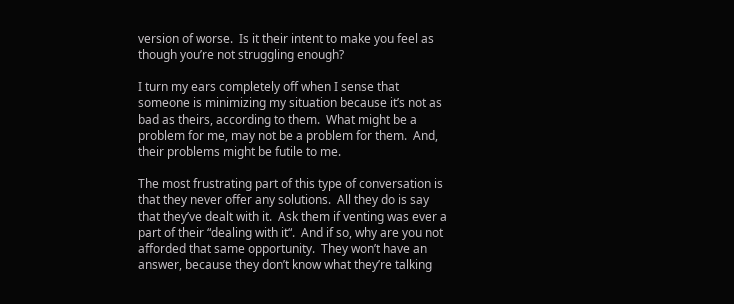version of worse.  Is it their intent to make you feel as though you’re not struggling enough?

I turn my ears completely off when I sense that someone is minimizing my situation because it’s not as bad as theirs, according to them.  What might be a problem for me, may not be a problem for them.  And, their problems might be futile to me.

The most frustrating part of this type of conversation is that they never offer any solutions.  All they do is say that they’ve dealt with it.  Ask them if venting was ever a part of their “dealing with it“.  And if so, why are you not afforded that same opportunity.  They won’t have an answer, because they don’t know what they’re talking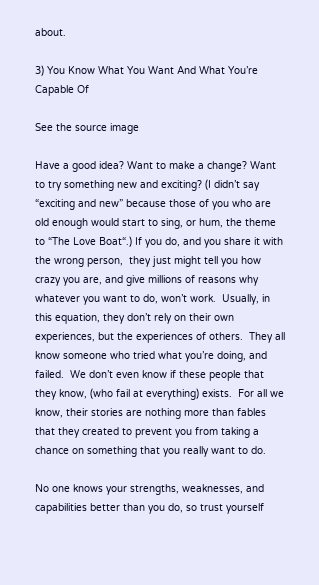about.

3) You Know What You Want And What You’re Capable Of

See the source image

Have a good idea? Want to make a change? Want to try something new and exciting? (I didn’t say “exciting and new” because those of you who are old enough would start to sing, or hum, the theme to “The Love Boat“.) If you do, and you share it with the wrong person,  they just might tell you how crazy you are, and give millions of reasons why whatever you want to do, won’t work.  Usually, in this equation, they don’t rely on their own experiences, but the experiences of others.  They all know someone who tried what you’re doing, and failed.  We don’t even know if these people that they know, (who fail at everything) exists.  For all we know, their stories are nothing more than fables that they created to prevent you from taking a chance on something that you really want to do.

No one knows your strengths, weaknesses, and capabilities better than you do, so trust yourself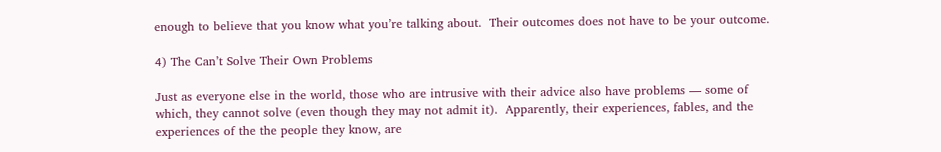enough to believe that you know what you’re talking about.  Their outcomes does not have to be your outcome.

4) The Can’t Solve Their Own Problems

Just as everyone else in the world, those who are intrusive with their advice also have problems — some of which, they cannot solve (even though they may not admit it).  Apparently, their experiences, fables, and the experiences of the the people they know, are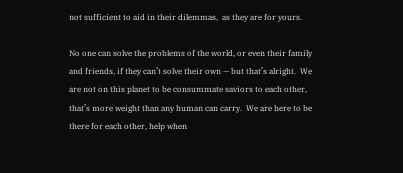not sufficient to aid in their dilemmas,  as they are for yours.

No one can solve the problems of the world, or even their family and friends, if they can’t solve their own — but that’s alright.  We are not on this planet to be consummate saviors to each other, that’s more weight than any human can carry.  We are here to be there for each other, help when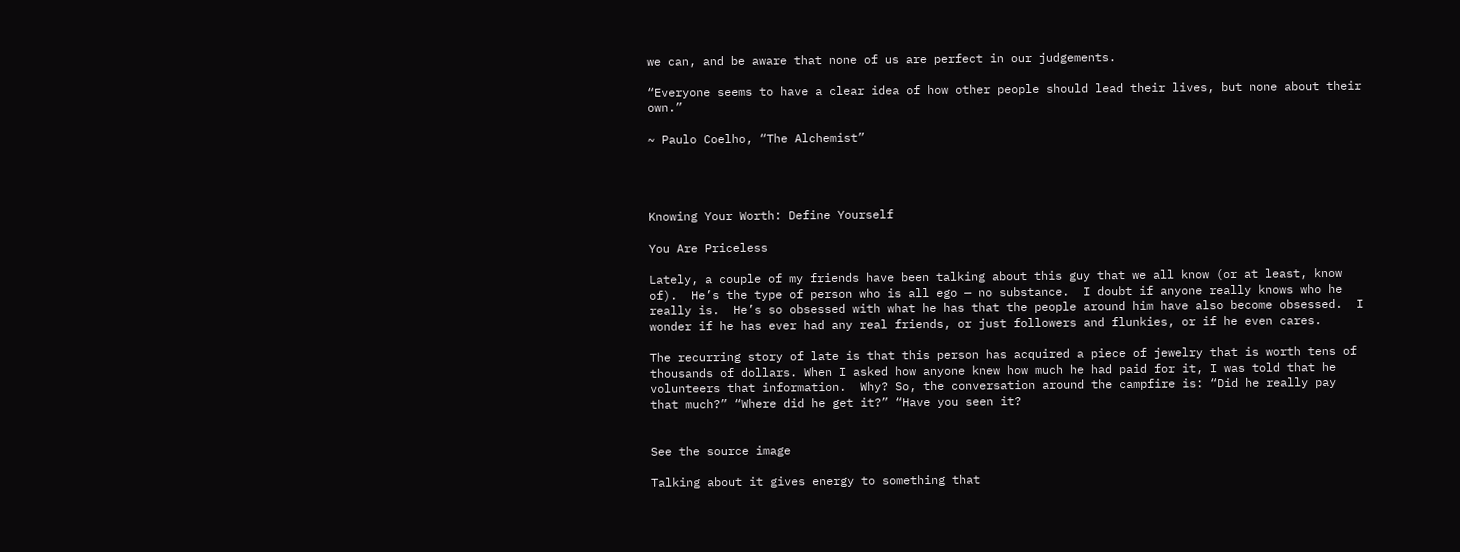we can, and be aware that none of us are perfect in our judgements.

“Everyone seems to have a clear idea of how other people should lead their lives, but none about their own.”

~ Paulo Coelho, “The Alchemist”




Knowing Your Worth: Define Yourself

You Are Priceless

Lately, a couple of my friends have been talking about this guy that we all know (or at least, know of).  He’s the type of person who is all ego — no substance.  I doubt if anyone really knows who he really is.  He’s so obsessed with what he has that the people around him have also become obsessed.  I wonder if he has ever had any real friends, or just followers and flunkies, or if he even cares.

The recurring story of late is that this person has acquired a piece of jewelry that is worth tens of thousands of dollars. When I asked how anyone knew how much he had paid for it, I was told that he volunteers that information.  Why? So, the conversation around the campfire is: “Did he really pay that much?” “Where did he get it?” “Have you seen it?


See the source image

Talking about it gives energy to something that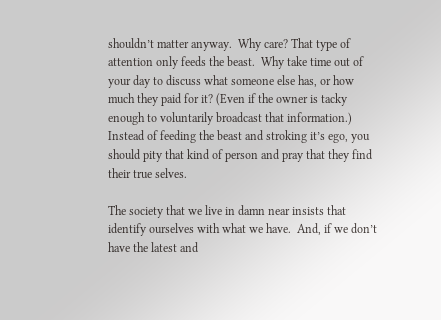shouldn’t matter anyway.  Why care? That type of attention only feeds the beast.  Why take time out of your day to discuss what someone else has, or how much they paid for it? (Even if the owner is tacky enough to voluntarily broadcast that information.)  Instead of feeding the beast and stroking it’s ego, you should pity that kind of person and pray that they find their true selves.

The society that we live in damn near insists that identify ourselves with what we have.  And, if we don’t have the latest and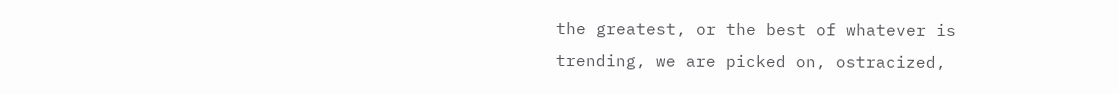the greatest, or the best of whatever is trending, we are picked on, ostracized,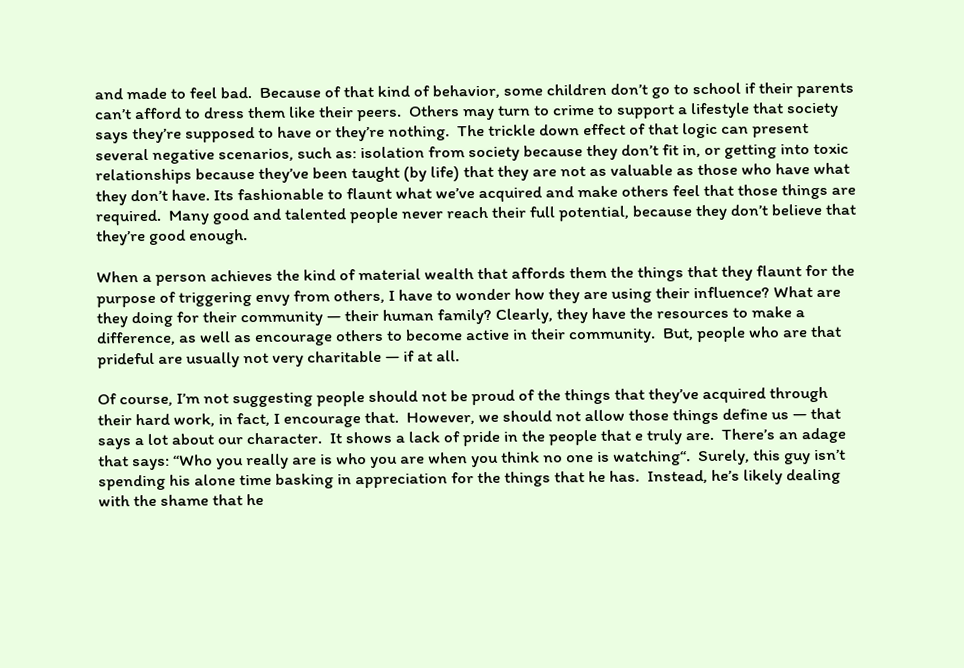and made to feel bad.  Because of that kind of behavior, some children don’t go to school if their parents can’t afford to dress them like their peers.  Others may turn to crime to support a lifestyle that society says they’re supposed to have or they’re nothing.  The trickle down effect of that logic can present several negative scenarios, such as: isolation from society because they don’t fit in, or getting into toxic relationships because they’ve been taught (by life) that they are not as valuable as those who have what they don’t have. Its fashionable to flaunt what we’ve acquired and make others feel that those things are required.  Many good and talented people never reach their full potential, because they don’t believe that they’re good enough.

When a person achieves the kind of material wealth that affords them the things that they flaunt for the purpose of triggering envy from others, I have to wonder how they are using their influence? What are they doing for their community — their human family? Clearly, they have the resources to make a difference, as well as encourage others to become active in their community.  But, people who are that prideful are usually not very charitable — if at all.

Of course, I’m not suggesting people should not be proud of the things that they’ve acquired through their hard work, in fact, I encourage that.  However, we should not allow those things define us — that says a lot about our character.  It shows a lack of pride in the people that e truly are.  There’s an adage that says: “Who you really are is who you are when you think no one is watching“.  Surely, this guy isn’t spending his alone time basking in appreciation for the things that he has.  Instead, he’s likely dealing with the shame that he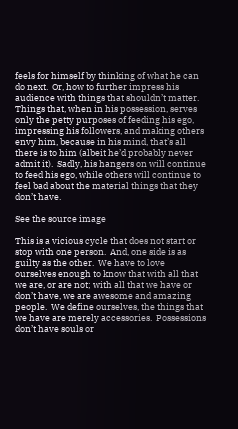feels for himself by thinking of what he can do next.  Or, how to further impress his audience with things that shouldn’t matter.  Things that, when in his possession, serves only the petty purposes of feeding his ego, impressing his followers, and making others envy him, because in his mind, that’s all there is to him (albeit he’d probably never admit it).  Sadly, his hangers on will continue to feed his ego, while others will continue to feel bad about the material things that they don’t have.

See the source image

This is a vicious cycle that does not start or stop with one person.  And, one side is as guilty as the other.  We have to love ourselves enough to know that with all that we are, or are not; with all that we have or don’t have, we are awesome and amazing people.  We define ourselves, the things that we have are merely accessories.  Possessions don’t have souls or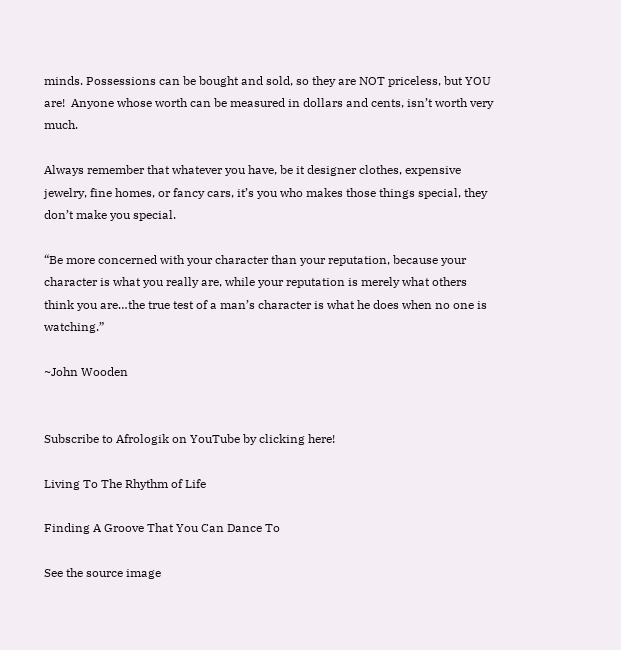minds. Possessions can be bought and sold, so they are NOT priceless, but YOU are!  Anyone whose worth can be measured in dollars and cents, isn’t worth very much.

Always remember that whatever you have, be it designer clothes, expensive jewelry, fine homes, or fancy cars, it’s you who makes those things special, they don’t make you special.

“Be more concerned with your character than your reputation, because your character is what you really are, while your reputation is merely what others think you are…the true test of a man’s character is what he does when no one is watching.”

~John Wooden


Subscribe to Afrologik on YouTube by clicking here!

Living To The Rhythm of Life

Finding A Groove That You Can Dance To

See the source image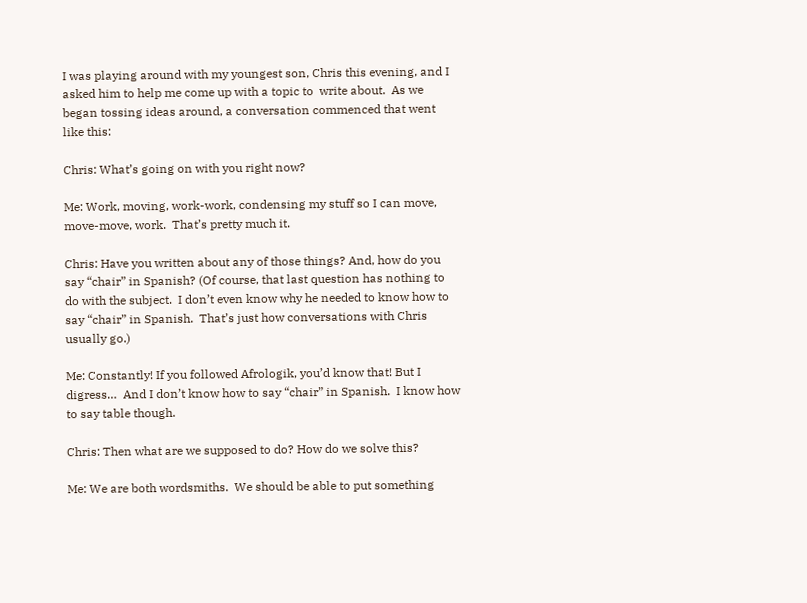I was playing around with my youngest son, Chris this evening, and I asked him to help me come up with a topic to  write about.  As we began tossing ideas around, a conversation commenced that went like this:

Chris: What’s going on with you right now?

Me: Work, moving, work-work, condensing my stuff so I can move, move-move, work.  That’s pretty much it.

Chris: Have you written about any of those things? And, how do you say “chair” in Spanish? (Of course, that last question has nothing to do with the subject.  I don’t even know why he needed to know how to say “chair” in Spanish.  That’s just how conversations with Chris usually go.)

Me: Constantly! If you followed Afrologik, you’d know that! But I digress…  And I don’t know how to say “chair” in Spanish.  I know how to say table though.

Chris: Then what are we supposed to do? How do we solve this?

Me: We are both wordsmiths.  We should be able to put something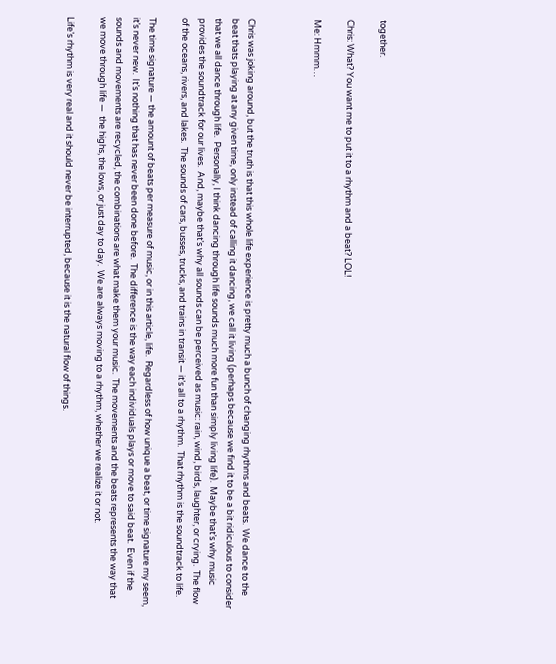together.

Chris: What? You want me to put it to a rhythm and a beat? LOL!

Me: Hmmm…



Chris was joking around, but the truth is that this whole life experience is pretty much a bunch of changing rhythms and beats.  We dance to the beat thats playing at any given time, only instead of calling it dancing, we call it living (perhaps because we find it to be a bit ridiculous to consider that we all dance through life.  Personally, I think dancing through life sounds much more fun than simply living life).  Maybe that’s why music provides the soundtrack for our lives.  And, maybe that’s why all sounds can be perceived as music: rain, wind, birds, laughter, or crying.  The flow of the oceans, rivers, and lakes.  The sounds of cars, busses, trucks, and trains in transit — it’s all to a rhythm.  That rhythm is the soundtrack to life.

The time signature — the amount of beats per measure of music, or in this article, life.  Regardless of how unique a beat, or time signature my seem, it’s never new.  It’s nothing that has never been done before.  The difference is the way each individuals plays or move to said beat.  Even if the sounds and movements are recycled, the combinations are what make them your music.  The movements and the beats represents the way that we move through life —  the highs, the lows, or just day to day.  We are always moving to a rhythm, whether we realize it or not.

Life’s rhythm is very real and it should never be interrupted, because it is the natural flow of things.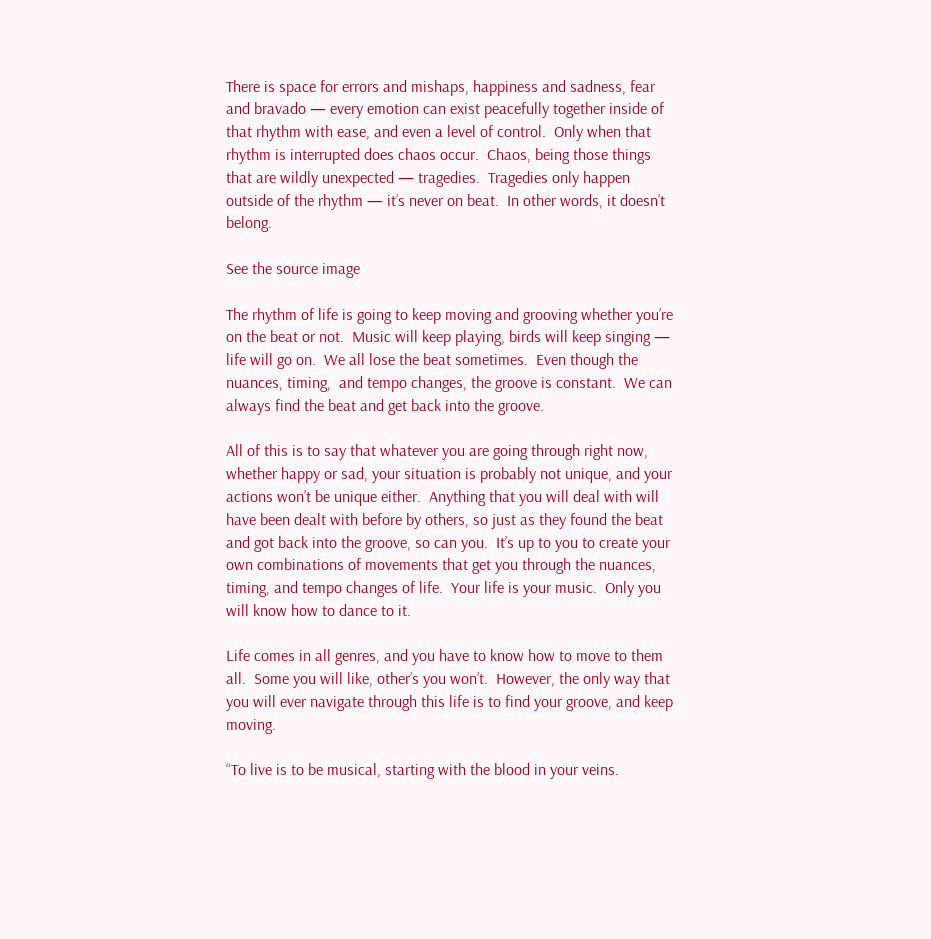There is space for errors and mishaps, happiness and sadness, fear and bravado — every emotion can exist peacefully together inside of that rhythm with ease, and even a level of control.  Only when that rhythm is interrupted does chaos occur.  Chaos, being those things that are wildly unexpected — tragedies.  Tragedies only happen outside of the rhythm — it’s never on beat.  In other words, it doesn’t belong.

See the source image

The rhythm of life is going to keep moving and grooving whether you’re on the beat or not.  Music will keep playing, birds will keep singing — life will go on.  We all lose the beat sometimes.  Even though the nuances, timing,  and tempo changes, the groove is constant.  We can always find the beat and get back into the groove.

All of this is to say that whatever you are going through right now, whether happy or sad, your situation is probably not unique, and your actions won’t be unique either.  Anything that you will deal with will have been dealt with before by others, so just as they found the beat and got back into the groove, so can you.  It’s up to you to create your own combinations of movements that get you through the nuances, timing, and tempo changes of life.  Your life is your music.  Only you will know how to dance to it.

Life comes in all genres, and you have to know how to move to them all.  Some you will like, other’s you won’t.  However, the only way that you will ever navigate through this life is to find your groove, and keep moving.

“To live is to be musical, starting with the blood in your veins.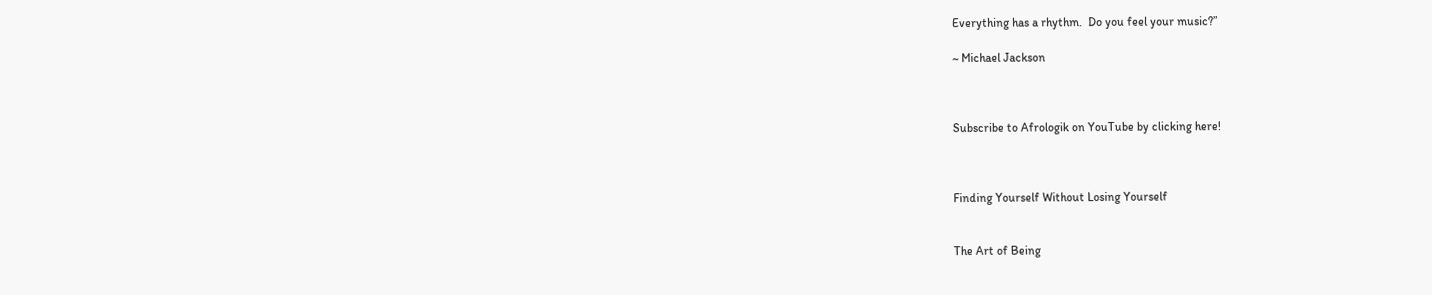Everything has a rhythm.  Do you feel your music?”

~ Michael Jackson



Subscribe to Afrologik on YouTube by clicking here!



Finding Yourself Without Losing Yourself


The Art of Being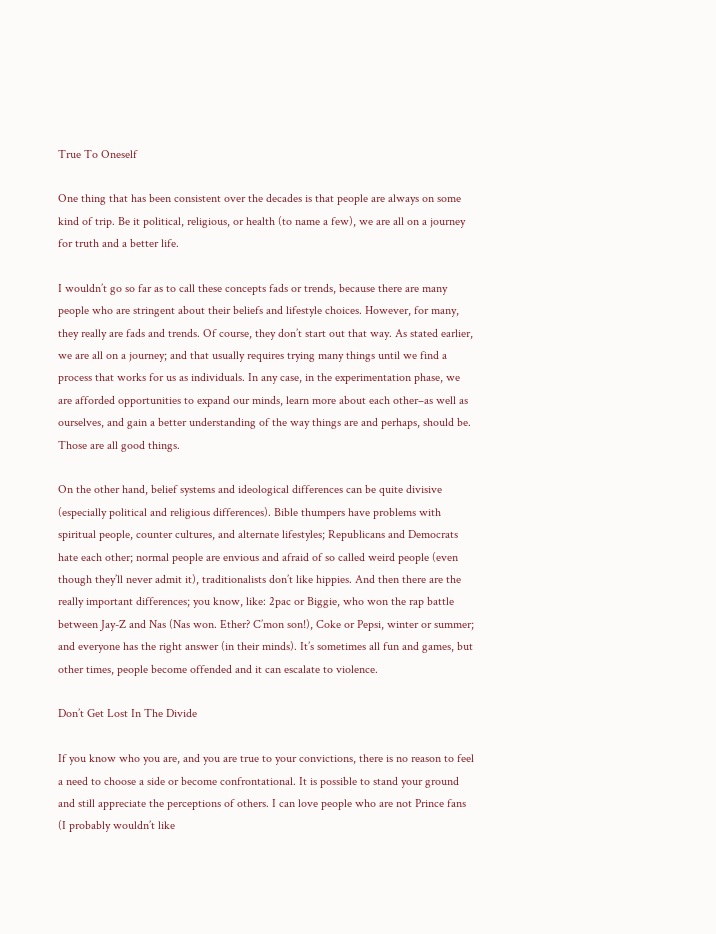True To Oneself

One thing that has been consistent over the decades is that people are always on some kind of trip. Be it political, religious, or health (to name a few), we are all on a journey for truth and a better life.

I wouldn’t go so far as to call these concepts fads or trends, because there are many people who are stringent about their beliefs and lifestyle choices. However, for many, they really are fads and trends. Of course, they don’t start out that way. As stated earlier, we are all on a journey; and that usually requires trying many things until we find a process that works for us as individuals. In any case, in the experimentation phase, we are afforded opportunities to expand our minds, learn more about each other–as well as ourselves, and gain a better understanding of the way things are and perhaps, should be. Those are all good things.

On the other hand, belief systems and ideological differences can be quite divisive (especially political and religious differences). Bible thumpers have problems with spiritual people, counter cultures, and alternate lifestyles; Republicans and Democrats hate each other; normal people are envious and afraid of so called weird people (even though they’ll never admit it), traditionalists don’t like hippies. And then there are the really important differences; you know, like: 2pac or Biggie, who won the rap battle between Jay-Z and Nas (Nas won. Ether? C’mon son!), Coke or Pepsi, winter or summer; and everyone has the right answer (in their minds). It’s sometimes all fun and games, but other times, people become offended and it can escalate to violence.

Don’t Get Lost In The Divide

If you know who you are, and you are true to your convictions, there is no reason to feel a need to choose a side or become confrontational. It is possible to stand your ground and still appreciate the perceptions of others. I can love people who are not Prince fans (I probably wouldn’t like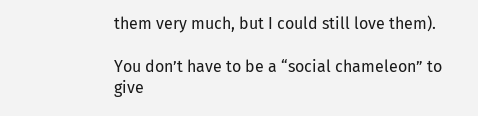them very much, but I could still love them).

You don’t have to be a “social chameleon” to give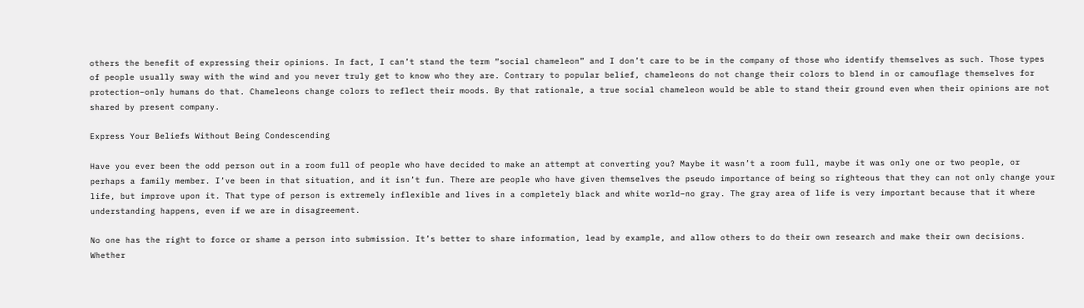others the benefit of expressing their opinions. In fact, I can’t stand the term “social chameleon” and I don’t care to be in the company of those who identify themselves as such. Those types of people usually sway with the wind and you never truly get to know who they are. Contrary to popular belief, chameleons do not change their colors to blend in or camouflage themselves for protection–only humans do that. Chameleons change colors to reflect their moods. By that rationale, a true social chameleon would be able to stand their ground even when their opinions are not shared by present company.

Express Your Beliefs Without Being Condescending

Have you ever been the odd person out in a room full of people who have decided to make an attempt at converting you? Maybe it wasn’t a room full, maybe it was only one or two people, or perhaps a family member. I’ve been in that situation, and it isn’t fun. There are people who have given themselves the pseudo importance of being so righteous that they can not only change your life, but improve upon it. That type of person is extremely inflexible and lives in a completely black and white world–no gray. The gray area of life is very important because that it where understanding happens, even if we are in disagreement.

No one has the right to force or shame a person into submission. It’s better to share information, lead by example, and allow others to do their own research and make their own decisions. Whether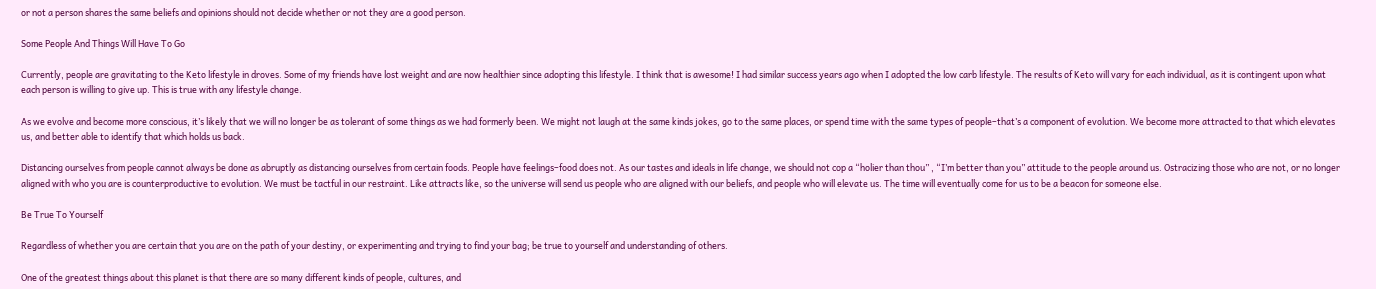or not a person shares the same beliefs and opinions should not decide whether or not they are a good person.

Some People And Things Will Have To Go

Currently, people are gravitating to the Keto lifestyle in droves. Some of my friends have lost weight and are now healthier since adopting this lifestyle. I think that is awesome! I had similar success years ago when I adopted the low carb lifestyle. The results of Keto will vary for each individual, as it is contingent upon what each person is willing to give up. This is true with any lifestyle change.

As we evolve and become more conscious, it’s likely that we will no longer be as tolerant of some things as we had formerly been. We might not laugh at the same kinds jokes, go to the same places, or spend time with the same types of people–that’s a component of evolution. We become more attracted to that which elevates us, and better able to identify that which holds us back.

Distancing ourselves from people cannot always be done as abruptly as distancing ourselves from certain foods. People have feelings–food does not. As our tastes and ideals in life change, we should not cop a “holier than thou” , “I’m better than you” attitude to the people around us. Ostracizing those who are not, or no longer aligned with who you are is counterproductive to evolution. We must be tactful in our restraint. Like attracts like, so the universe will send us people who are aligned with our beliefs, and people who will elevate us. The time will eventually come for us to be a beacon for someone else.

Be True To Yourself

Regardless of whether you are certain that you are on the path of your destiny, or experimenting and trying to find your bag; be true to yourself and understanding of others.

One of the greatest things about this planet is that there are so many different kinds of people, cultures, and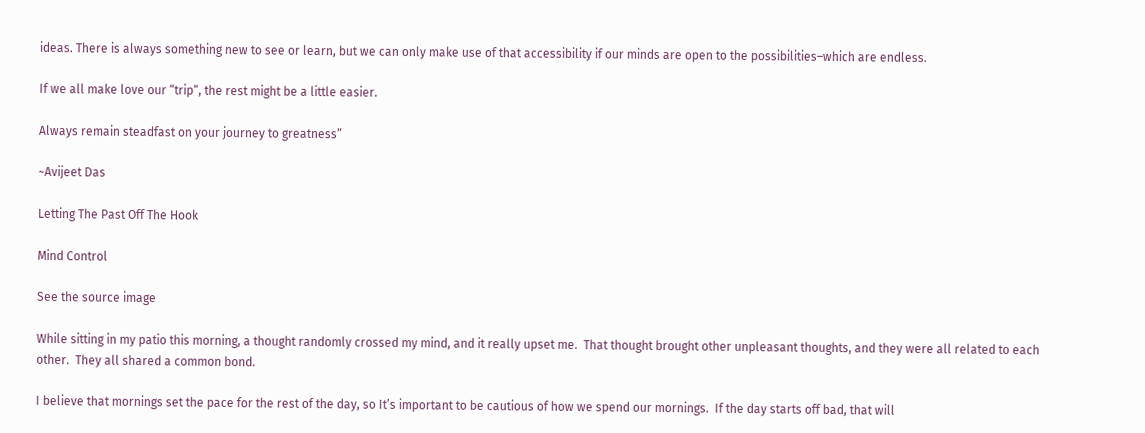ideas. There is always something new to see or learn, but we can only make use of that accessibility if our minds are open to the possibilities–which are endless.

If we all make love our “trip“, the rest might be a little easier.

Always remain steadfast on your journey to greatness”

~Avijeet Das

Letting The Past Off The Hook

Mind Control

See the source image

While sitting in my patio this morning, a thought randomly crossed my mind, and it really upset me.  That thought brought other unpleasant thoughts, and they were all related to each other.  They all shared a common bond.

I believe that mornings set the pace for the rest of the day, so It’s important to be cautious of how we spend our mornings.  If the day starts off bad, that will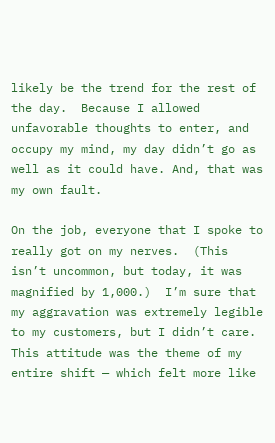likely be the trend for the rest of the day.  Because I allowed unfavorable thoughts to enter, and occupy my mind, my day didn’t go as well as it could have. And, that was my own fault.

On the job, everyone that I spoke to really got on my nerves.  (This isn’t uncommon, but today, it was magnified by 1,000.)  I’m sure that my aggravation was extremely legible to my customers, but I didn’t care.  This attitude was the theme of my entire shift — which felt more like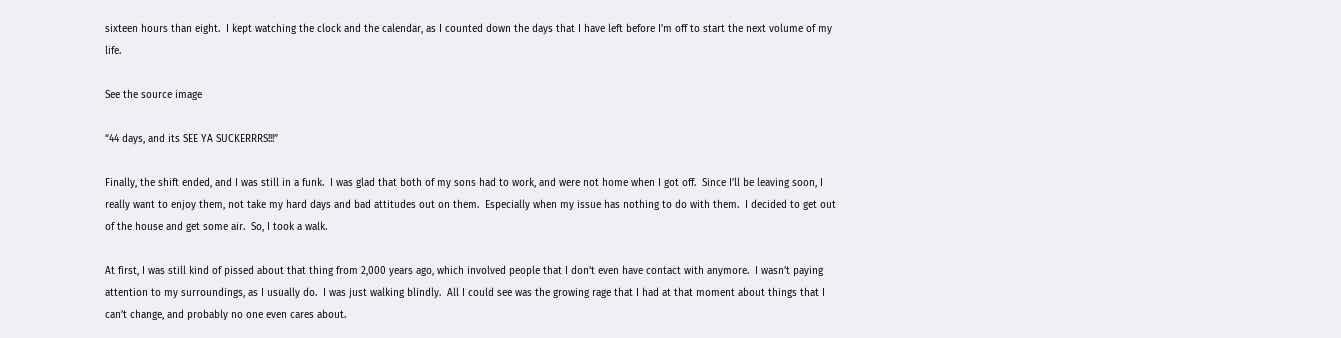sixteen hours than eight.  I kept watching the clock and the calendar, as I counted down the days that I have left before I’m off to start the next volume of my life.

See the source image

“44 days, and its SEE YA SUCKERRRS!!!”

Finally, the shift ended, and I was still in a funk.  I was glad that both of my sons had to work, and were not home when I got off.  Since I’ll be leaving soon, I really want to enjoy them, not take my hard days and bad attitudes out on them.  Especially when my issue has nothing to do with them.  I decided to get out of the house and get some air.  So, I took a walk.

At first, I was still kind of pissed about that thing from 2,000 years ago, which involved people that I don’t even have contact with anymore.  I wasn’t paying attention to my surroundings, as I usually do.  I was just walking blindly.  All I could see was the growing rage that I had at that moment about things that I can’t change, and probably no one even cares about.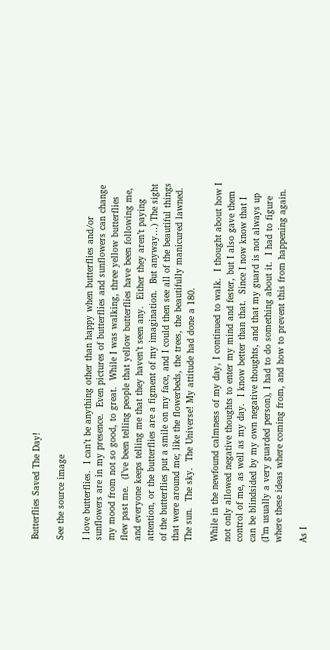Butterflies Saved The Day!

See the source image

I love butterflies.  I can’t be anything other than happy when butterflies and/or sunflowers are in my presence.  Even pictures of butterflies and sunflowers can change my mood from not so good, to great.  While I was walking, three yellow butterflies flew past me.  (I’ve been telling people that yellow butterflies have been following me, and everyone keeps telling me that they haven’t seen any.  Either they aren’t paying attention, or the butterflies are a figment of my imagination.  But anyway…) The sight of the butterflies put a smile on my face, and I could then see all of the beautiful things that were around me; like the flowerbeds, the trees, the beautifully manicured lawned.  The sun.  The sky.  The Universe! My attitude had done a 180.

While in the newfound calmness of my day, I continued to walk.  I thought about how I not only allowed negative thoughts to enter my mind and fester, but I also gave them control of me, as well as my day.  I know better than that.  Since I now know that I can be blindsided by my own negative thoughts, and that my guard is not always up (I’m usually a very guarded person), I had to do something about it.  I had to figure where these ideas where coming from, and how to prevent this from happening again.

As I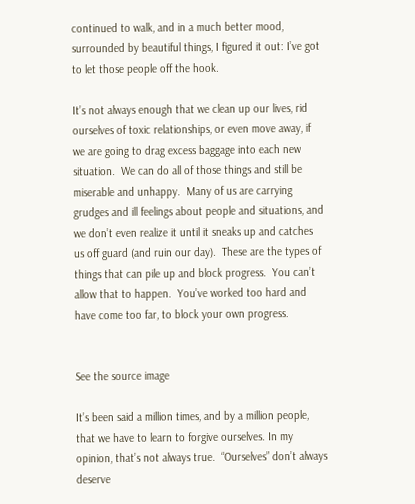continued to walk, and in a much better mood, surrounded by beautiful things, I figured it out: I’ve got to let those people off the hook.

It’s not always enough that we clean up our lives, rid ourselves of toxic relationships, or even move away, if we are going to drag excess baggage into each new situation.  We can do all of those things and still be miserable and unhappy.  Many of us are carrying grudges and ill feelings about people and situations, and we don’t even realize it until it sneaks up and catches us off guard (and ruin our day).  These are the types of things that can pile up and block progress.  You can’t allow that to happen.  You’ve worked too hard and have come too far, to block your own progress.


See the source image

It’s been said a million times, and by a million people, that we have to learn to forgive ourselves. In my opinion, that’s not always true.  “Ourselves” don’t always deserve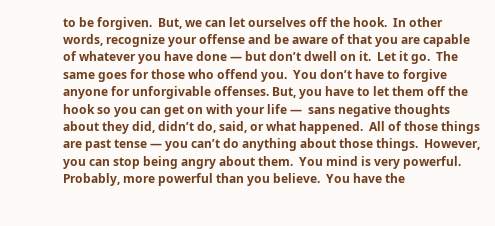to be forgiven.  But, we can let ourselves off the hook.  In other words, recognize your offense and be aware of that you are capable of whatever you have done — but don’t dwell on it.  Let it go.  The same goes for those who offend you.  You don’t have to forgive anyone for unforgivable offenses. But, you have to let them off the hook so you can get on with your life —  sans negative thoughts about they did, didn’t do, said, or what happened.  All of those things are past tense — you can’t do anything about those things.  However, you can stop being angry about them.  You mind is very powerful.  Probably, more powerful than you believe.  You have the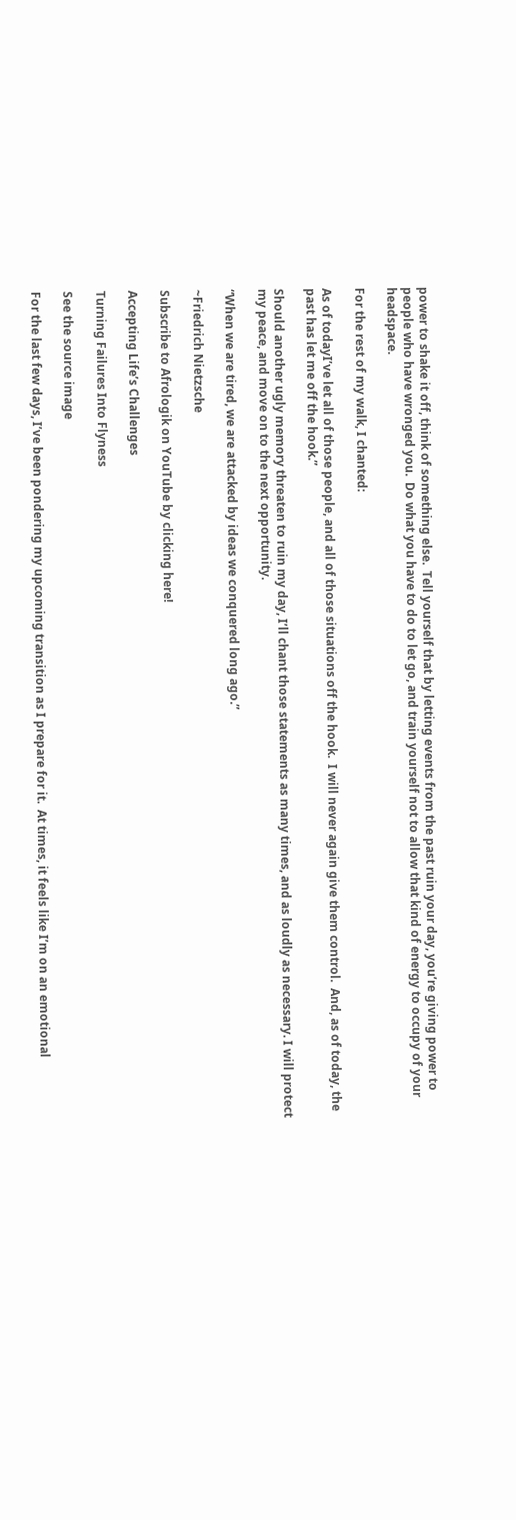power to shake it off, think of something else.  Tell yourself that by letting events from the past ruin your day, you’re giving power to people who have wronged you.  Do what you have to do to let go, and train yourself not to allow that kind of energy to occupy of your headspace.

For the rest of my walk, I chanted:

As of todayI’ve let all of those people, and all of those situations off the hook.  I will never again give them control.  And, as of today, the past has let me off the hook.”

Should another ugly memory threaten to ruin my day, I’ll chant those statements as many times, and as loudly as necessary. I will protect my peace, and move on to the next opportunity.

“When we are tired, we are attacked by ideas we conquered long ago.”

~Friedrich Nietzsche

Subscribe to Afrologik on YouTube by clicking here!

Accepting Life’s Challenges

Turning Failures Into Flyness

See the source image

For the last few days, I’ve been pondering my upcoming transition as I prepare for it.  At times, it feels like I’m on an emotional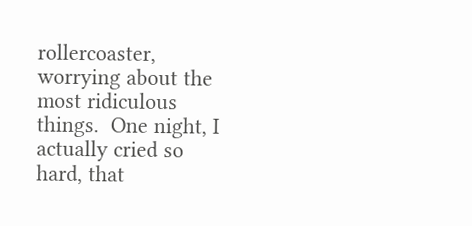rollercoaster, worrying about the most ridiculous things.  One night, I actually cried so hard, that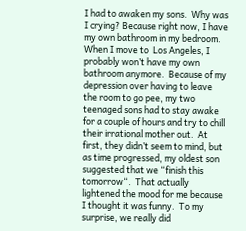I had to awaken my sons.  Why was I crying? Because right now, I have my own bathroom in my bedroom. When I move to  Los Angeles, I probably won’t have my own bathroom anymore.  Because of my depression over having to leave the room to go pee, my two teenaged sons had to stay awake for a couple of hours and try to chill their irrational mother out.  At first, they didn’t seem to mind, but as time progressed, my oldest son suggested that we “finish this tomorrow“.  That actually lightened the mood for me because I thought it was funny.  To my surprise, we really did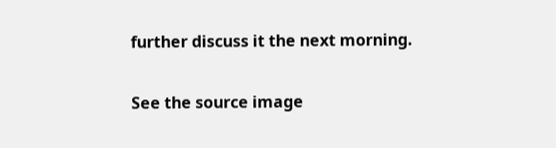further discuss it the next morning.

See the source image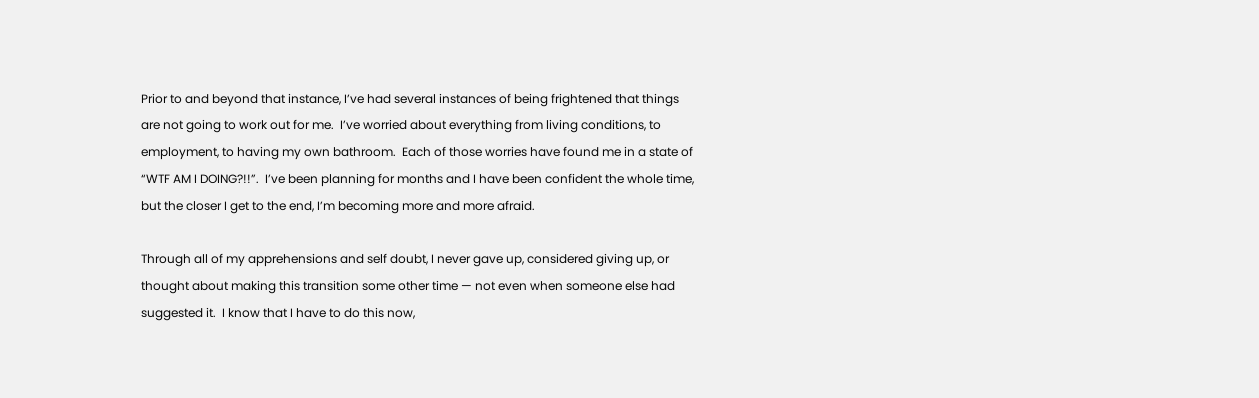Prior to and beyond that instance, I’ve had several instances of being frightened that things are not going to work out for me.  I’ve worried about everything from living conditions, to employment, to having my own bathroom.  Each of those worries have found me in a state of “WTF AM I DOING?!!”.  I’ve been planning for months and I have been confident the whole time, but the closer I get to the end, I’m becoming more and more afraid.

Through all of my apprehensions and self doubt, I never gave up, considered giving up, or thought about making this transition some other time — not even when someone else had suggested it.  I know that I have to do this now,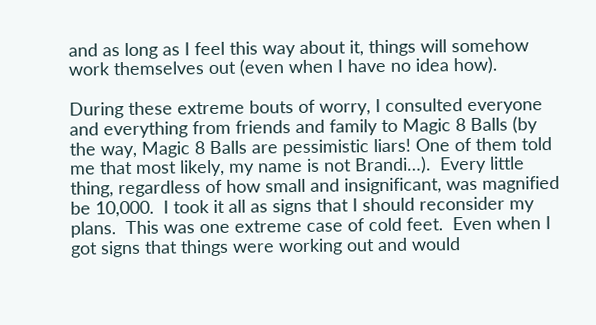and as long as I feel this way about it, things will somehow work themselves out (even when I have no idea how).

During these extreme bouts of worry, I consulted everyone and everything from friends and family to Magic 8 Balls (by the way, Magic 8 Balls are pessimistic liars! One of them told me that most likely, my name is not Brandi…).  Every little thing, regardless of how small and insignificant, was magnified be 10,000.  I took it all as signs that I should reconsider my plans.  This was one extreme case of cold feet.  Even when I got signs that things were working out and would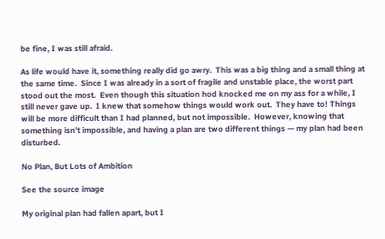be fine, I was still afraid.

As life would have it, something really did go awry.  This was a big thing and a small thing at the same time.  Since I was already in a sort of fragile and unstable place, the worst part stood out the most.  Even though this situation hod knocked me on my ass for a while, I still never gave up.  I knew that somehow things would work out.  They have to! Things will be more difficult than I had planned, but not impossible.  However, knowing that something isn’t impossible, and having a plan are two different things — my plan had been disturbed.

No Plan, But Lots of Ambition

See the source image

My original plan had fallen apart, but I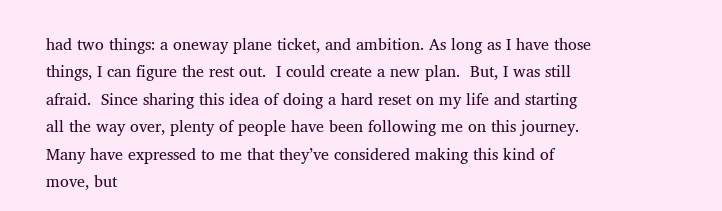had two things: a oneway plane ticket, and ambition. As long as I have those things, I can figure the rest out.  I could create a new plan.  But, I was still afraid.  Since sharing this idea of doing a hard reset on my life and starting all the way over, plenty of people have been following me on this journey.  Many have expressed to me that they’ve considered making this kind of move, but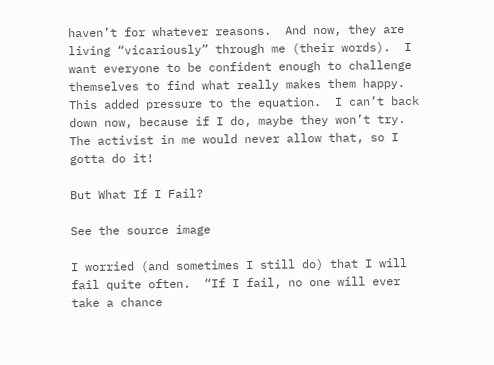haven’t for whatever reasons.  And now, they are living “vicariously” through me (their words).  I want everyone to be confident enough to challenge themselves to find what really makes them happy.  This added pressure to the equation.  I can’t back down now, because if I do, maybe they won’t try.  The activist in me would never allow that, so I gotta do it!

But What If I Fail?

See the source image

I worried (and sometimes I still do) that I will fail quite often.  “If I fail, no one will ever take a chance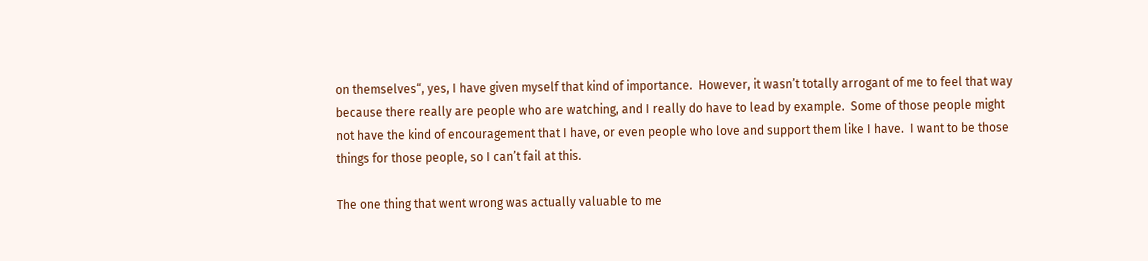on themselves“, yes, I have given myself that kind of importance.  However, it wasn’t totally arrogant of me to feel that way because there really are people who are watching, and I really do have to lead by example.  Some of those people might not have the kind of encouragement that I have, or even people who love and support them like I have.  I want to be those things for those people, so I can’t fail at this.

The one thing that went wrong was actually valuable to me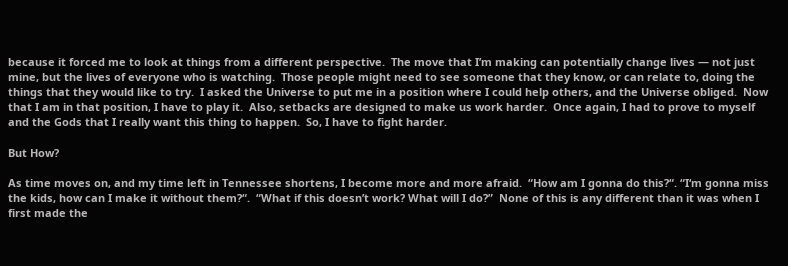because it forced me to look at things from a different perspective.  The move that I’m making can potentially change lives — not just mine, but the lives of everyone who is watching.  Those people might need to see someone that they know, or can relate to, doing the things that they would like to try.  I asked the Universe to put me in a position where I could help others, and the Universe obliged.  Now that I am in that position, I have to play it.  Also, setbacks are designed to make us work harder.  Once again, I had to prove to myself and the Gods that I really want this thing to happen.  So, I have to fight harder.

But How?

As time moves on, and my time left in Tennessee shortens, I become more and more afraid.  “How am I gonna do this?“. “I‘m gonna miss the kids, how can I make it without them?“.  “What if this doesn’t work? What will I do?”  None of this is any different than it was when I first made the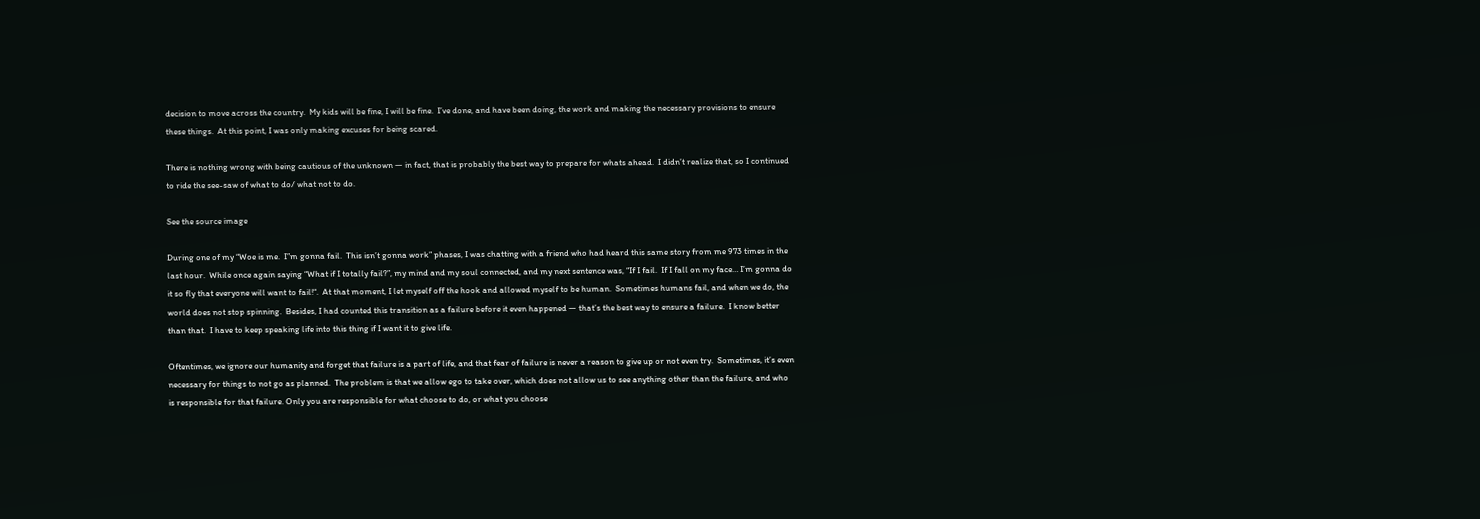decision to move across the country.  My kids will be fine, I will be fine.  I’ve done, and have been doing, the work and making the necessary provisions to ensure these things.  At this point, I was only making excuses for being scared.

There is nothing wrong with being cautious of the unknown — in fact, that is probably the best way to prepare for whats ahead.  I didn’t realize that, so I continued to ride the see-saw of what to do/ what not to do.

See the source image

During one of my “Woe is me.  I”m gonna fail.  This isn’t gonna work” phases, I was chatting with a friend who had heard this same story from me 973 times in the last hour.  While once again saying “What if I totally fail?”, my mind and my soul connected, and my next sentence was, “If I fail.  If I fall on my face… I’m gonna do it so fly that everyone will want to fail!“.  At that moment, I let myself off the hook and allowed myself to be human.  Sometimes humans fail, and when we do, the world does not stop spinning.  Besides, I had counted this transition as a failure before it even happened — that’s the best way to ensure a failure.  I know better than that.  I have to keep speaking life into this thing if I want it to give life.

Oftentimes, we ignore our humanity and forget that failure is a part of life, and that fear of failure is never a reason to give up or not even try.  Sometimes, it’s even necessary for things to not go as planned.  The problem is that we allow ego to take over, which does not allow us to see anything other than the failure, and who is responsible for that failure. Only you are responsible for what choose to do, or what you choose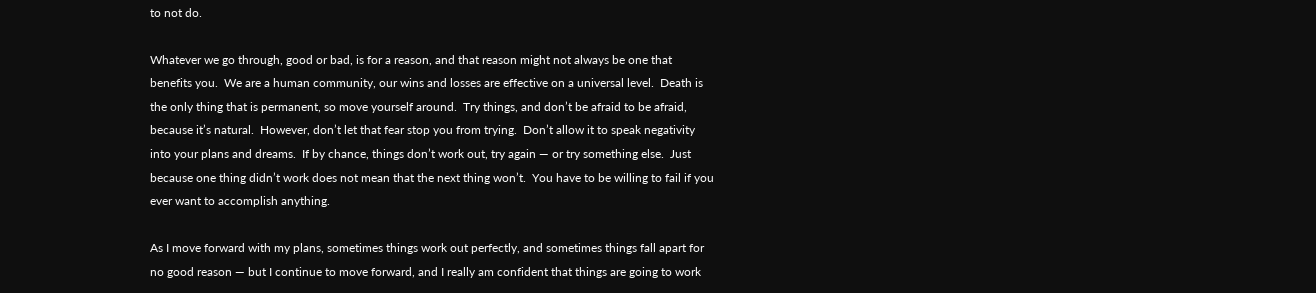to not do.

Whatever we go through, good or bad, is for a reason, and that reason might not always be one that benefits you.  We are a human community, our wins and losses are effective on a universal level.  Death is the only thing that is permanent, so move yourself around.  Try things, and don’t be afraid to be afraid, because it’s natural.  However, don’t let that fear stop you from trying.  Don’t allow it to speak negativity into your plans and dreams.  If by chance, things don’t work out, try again — or try something else.  Just because one thing didn’t work does not mean that the next thing won’t.  You have to be willing to fail if you ever want to accomplish anything.

As I move forward with my plans, sometimes things work out perfectly, and sometimes things fall apart for no good reason — but I continue to move forward, and I really am confident that things are going to work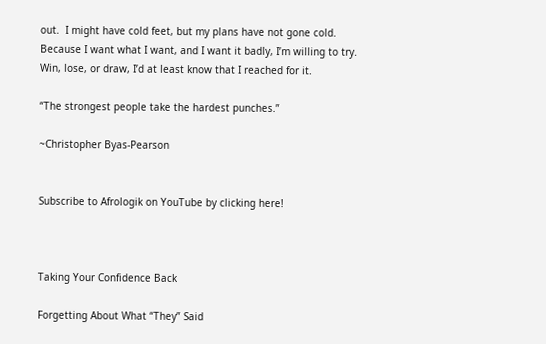out.  I might have cold feet, but my plans have not gone cold.  Because I want what I want, and I want it badly, I’m willing to try.  Win, lose, or draw, I’d at least know that I reached for it.

“The strongest people take the hardest punches.”

~Christopher Byas-Pearson


Subscribe to Afrologik on YouTube by clicking here!



Taking Your Confidence Back

Forgetting About What “They” Said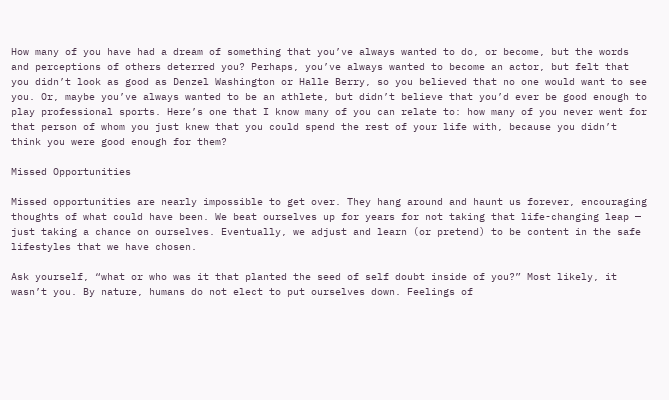How many of you have had a dream of something that you’ve always wanted to do, or become, but the words and perceptions of others deterred you? Perhaps, you’ve always wanted to become an actor, but felt that you didn’t look as good as Denzel Washington or Halle Berry, so you believed that no one would want to see you. Or, maybe you’ve always wanted to be an athlete, but didn’t believe that you’d ever be good enough to play professional sports. Here’s one that I know many of you can relate to: how many of you never went for that person of whom you just knew that you could spend the rest of your life with, because you didn’t think you were good enough for them?

Missed Opportunities

Missed opportunities are nearly impossible to get over. They hang around and haunt us forever, encouraging thoughts of what could have been. We beat ourselves up for years for not taking that life-changing leap — just taking a chance on ourselves. Eventually, we adjust and learn (or pretend) to be content in the safe lifestyles that we have chosen.

Ask yourself, “what or who was it that planted the seed of self doubt inside of you?” Most likely, it wasn’t you. By nature, humans do not elect to put ourselves down. Feelings of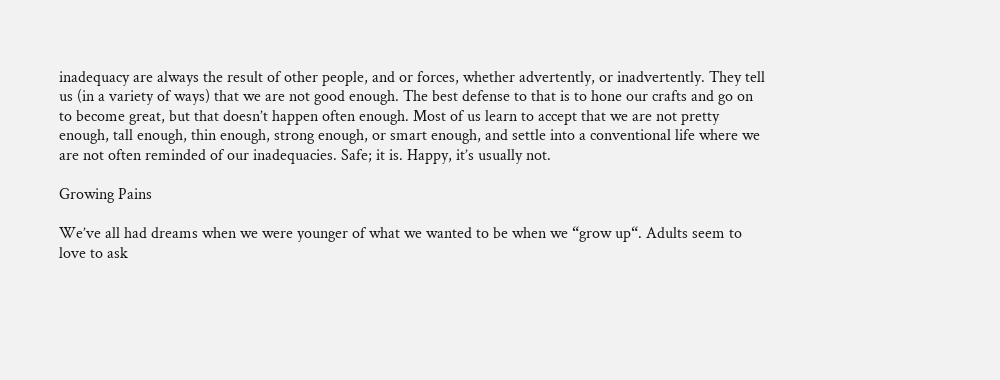inadequacy are always the result of other people, and or forces, whether advertently, or inadvertently. They tell us (in a variety of ways) that we are not good enough. The best defense to that is to hone our crafts and go on to become great, but that doesn’t happen often enough. Most of us learn to accept that we are not pretty enough, tall enough, thin enough, strong enough, or smart enough, and settle into a conventional life where we are not often reminded of our inadequacies. Safe; it is. Happy, it’s usually not.

Growing Pains

We’ve all had dreams when we were younger of what we wanted to be when we “grow up“. Adults seem to love to ask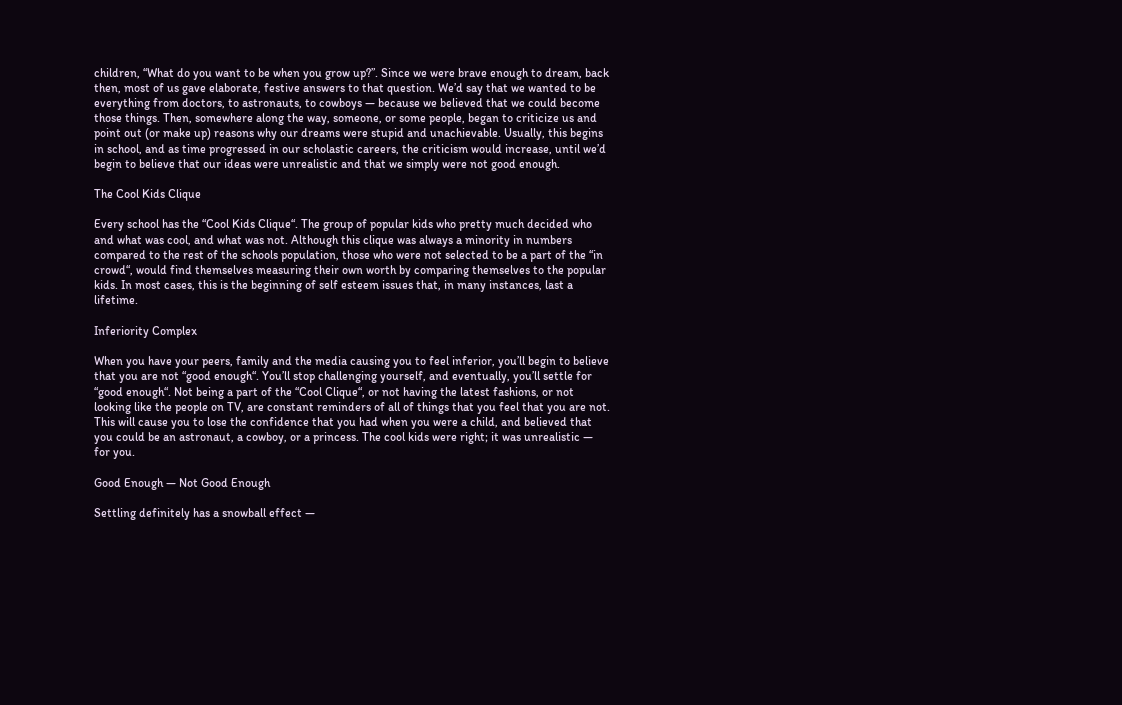children, “What do you want to be when you grow up?”. Since we were brave enough to dream, back then, most of us gave elaborate, festive answers to that question. We’d say that we wanted to be everything from doctors, to astronauts, to cowboys — because we believed that we could become those things. Then, somewhere along the way, someone, or some people, began to criticize us and point out (or make up) reasons why our dreams were stupid and unachievable. Usually, this begins in school, and as time progressed in our scholastic careers, the criticism would increase, until we’d begin to believe that our ideas were unrealistic and that we simply were not good enough.

The Cool Kids Clique

Every school has the “Cool Kids Clique“. The group of popular kids who pretty much decided who and what was cool, and what was not. Although this clique was always a minority in numbers compared to the rest of the schools population, those who were not selected to be a part of the “in crowd“, would find themselves measuring their own worth by comparing themselves to the popular kids. In most cases, this is the beginning of self esteem issues that, in many instances, last a lifetime.

Inferiority Complex

When you have your peers, family and the media causing you to feel inferior, you’ll begin to believe that you are not “good enough“. You’ll stop challenging yourself, and eventually, you’ll settle for “good enough“. Not being a part of the “Cool Clique“, or not having the latest fashions, or not looking like the people on TV, are constant reminders of all of things that you feel that you are not. This will cause you to lose the confidence that you had when you were a child, and believed that you could be an astronaut, a cowboy, or a princess. The cool kids were right; it was unrealistic — for you.

Good Enough — Not Good Enough

Settling definitely has a snowball effect —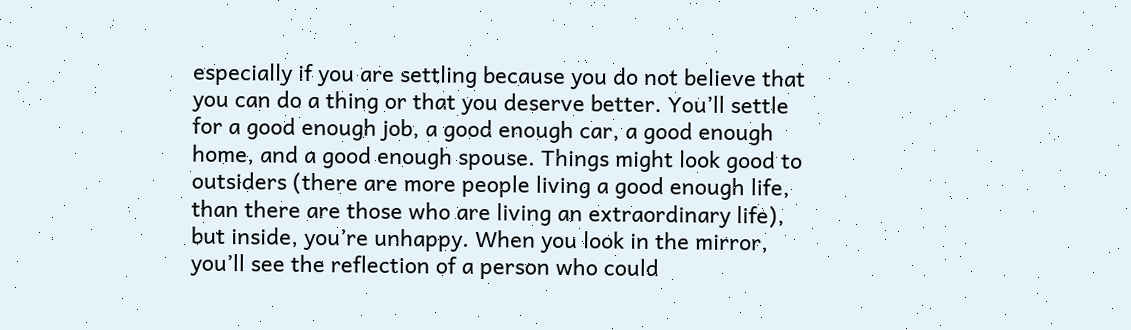especially if you are settling because you do not believe that you can do a thing or that you deserve better. You’ll settle for a good enough job, a good enough car, a good enough home, and a good enough spouse. Things might look good to outsiders (there are more people living a good enough life, than there are those who are living an extraordinary life), but inside, you’re unhappy. When you look in the mirror, you’ll see the reflection of a person who could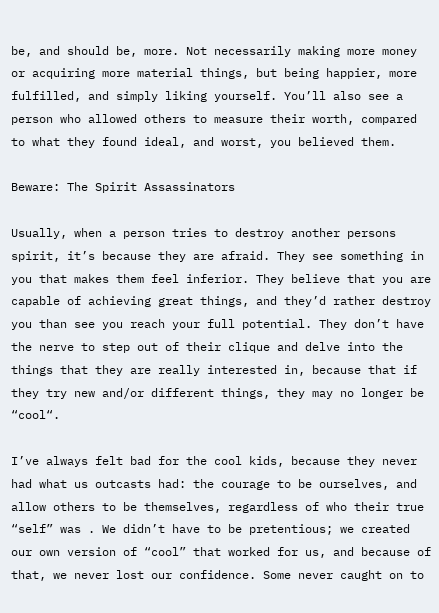be, and should be, more. Not necessarily making more money or acquiring more material things, but being happier, more fulfilled, and simply liking yourself. You’ll also see a person who allowed others to measure their worth, compared to what they found ideal, and worst, you believed them.

Beware: The Spirit Assassinators

Usually, when a person tries to destroy another persons spirit, it’s because they are afraid. They see something in you that makes them feel inferior. They believe that you are capable of achieving great things, and they’d rather destroy you than see you reach your full potential. They don’t have the nerve to step out of their clique and delve into the things that they are really interested in, because that if they try new and/or different things, they may no longer be “cool“.

I’ve always felt bad for the cool kids, because they never had what us outcasts had: the courage to be ourselves, and allow others to be themselves, regardless of who their true “self” was . We didn’t have to be pretentious; we created our own version of “cool” that worked for us, and because of that, we never lost our confidence. Some never caught on to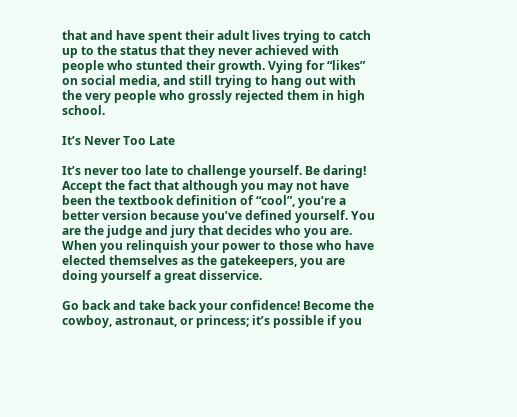that and have spent their adult lives trying to catch up to the status that they never achieved with people who stunted their growth. Vying for “likes” on social media, and still trying to hang out with the very people who grossly rejected them in high school.

It’s Never Too Late

It’s never too late to challenge yourself. Be daring! Accept the fact that although you may not have been the textbook definition of “cool”, you’re a better version because you’ve defined yourself. You are the judge and jury that decides who you are. When you relinquish your power to those who have elected themselves as the gatekeepers, you are doing yourself a great disservice.

Go back and take back your confidence! Become the cowboy, astronaut, or princess; it’s possible if you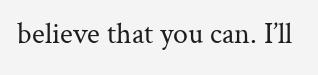believe that you can. I’ll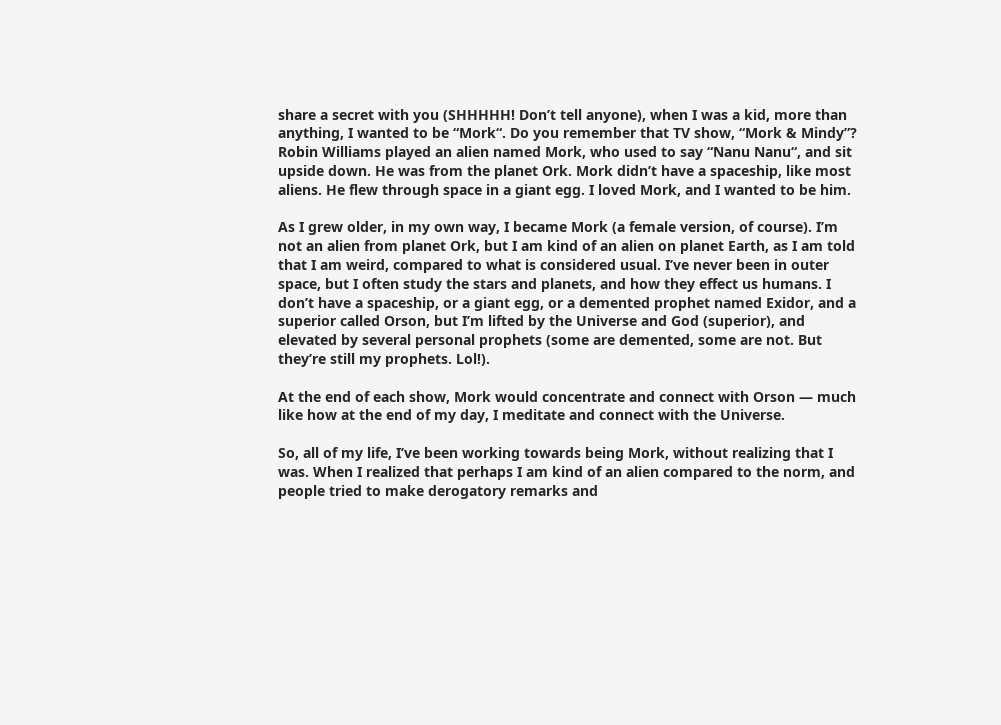share a secret with you (SHHHHH! Don’t tell anyone), when I was a kid, more than anything, I wanted to be “Mork“. Do you remember that TV show, “Mork & Mindy”? Robin Williams played an alien named Mork, who used to say “Nanu Nanu“, and sit upside down. He was from the planet Ork. Mork didn’t have a spaceship, like most aliens. He flew through space in a giant egg. I loved Mork, and I wanted to be him.

As I grew older, in my own way, I became Mork (a female version, of course). I’m not an alien from planet Ork, but I am kind of an alien on planet Earth, as I am told that I am weird, compared to what is considered usual. I’ve never been in outer space, but I often study the stars and planets, and how they effect us humans. I don’t have a spaceship, or a giant egg, or a demented prophet named Exidor, and a superior called Orson, but I’m lifted by the Universe and God (superior), and elevated by several personal prophets (some are demented, some are not. But they’re still my prophets. Lol!).

At the end of each show, Mork would concentrate and connect with Orson — much like how at the end of my day, I meditate and connect with the Universe.

So, all of my life, I’ve been working towards being Mork, without realizing that I was. When I realized that perhaps I am kind of an alien compared to the norm, and people tried to make derogatory remarks and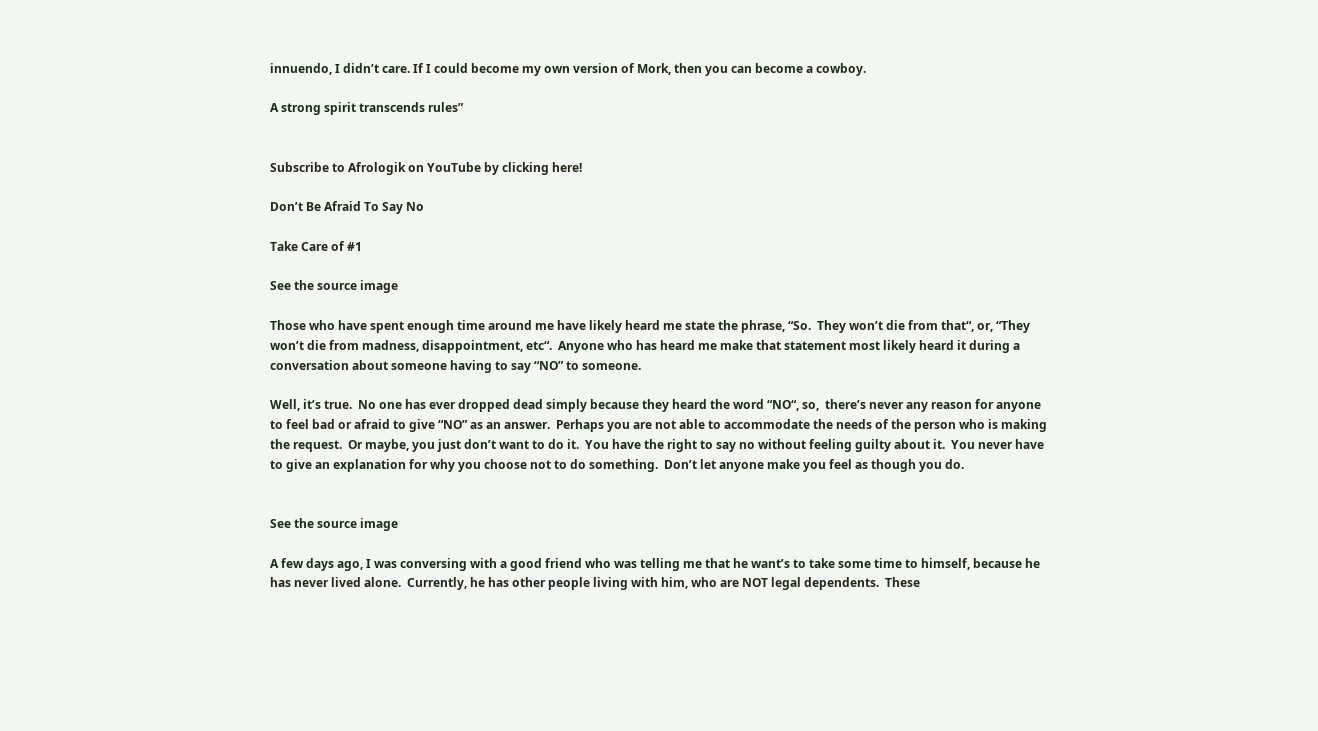innuendo, I didn’t care. If I could become my own version of Mork, then you can become a cowboy.

A strong spirit transcends rules”


Subscribe to Afrologik on YouTube by clicking here!

Don’t Be Afraid To Say No

Take Care of #1

See the source image

Those who have spent enough time around me have likely heard me state the phrase, “So.  They won’t die from that“, or, “They won’t die from madness, disappointment, etc“.  Anyone who has heard me make that statement most likely heard it during a conversation about someone having to say “NO” to someone.

Well, it’s true.  No one has ever dropped dead simply because they heard the word “NO“, so,  there’s never any reason for anyone to feel bad or afraid to give “NO” as an answer.  Perhaps you are not able to accommodate the needs of the person who is making the request.  Or maybe, you just don’t want to do it.  You have the right to say no without feeling guilty about it.  You never have to give an explanation for why you choose not to do something.  Don’t let anyone make you feel as though you do.


See the source image

A few days ago, I was conversing with a good friend who was telling me that he want’s to take some time to himself, because he has never lived alone.  Currently, he has other people living with him, who are NOT legal dependents.  These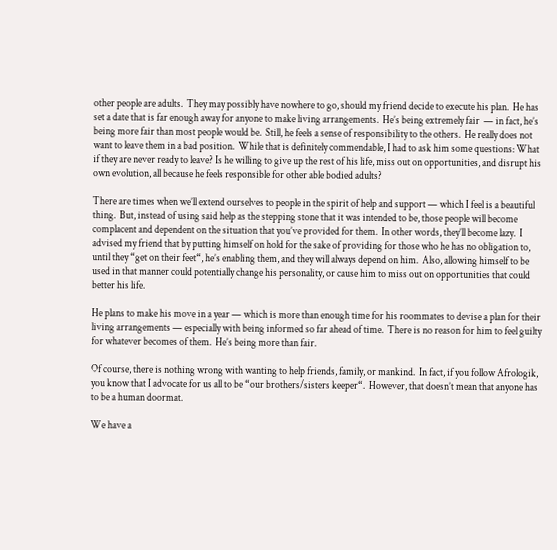other people are adults.  They may possibly have nowhere to go, should my friend decide to execute his plan.  He has set a date that is far enough away for anyone to make living arrangements.  He’s being extremely fair  — in fact, he’s being more fair than most people would be.  Still, he feels a sense of responsibility to the others.  He really does not want to leave them in a bad position.  While that is definitely commendable, I had to ask him some questions: What if they are never ready to leave? Is he willing to give up the rest of his life, miss out on opportunities, and disrupt his own evolution, all because he feels responsible for other able bodied adults?

There are times when we’ll extend ourselves to people in the spirit of help and support — which I feel is a beautiful thing.  But, instead of using said help as the stepping stone that it was intended to be, those people will become complacent and dependent on the situation that you’ve provided for them.  In other words, they’ll become lazy.  I advised my friend that by putting himself on hold for the sake of providing for those who he has no obligation to, until they “get on their feet“, he’s enabling them, and they will always depend on him.  Also, allowing himself to be used in that manner could potentially change his personality, or cause him to miss out on opportunities that could better his life.

He plans to make his move in a year — which is more than enough time for his roommates to devise a plan for their living arrangements — especially with being informed so far ahead of time.  There is no reason for him to feel guilty for whatever becomes of them.  He’s being more than fair.

Of course, there is nothing wrong with wanting to help friends, family, or mankind.  In fact, if you follow Afrologik, you know that I advocate for us all to be “our brothers/sisters keeper“.  However, that doesn’t mean that anyone has to be a human doormat.

We have a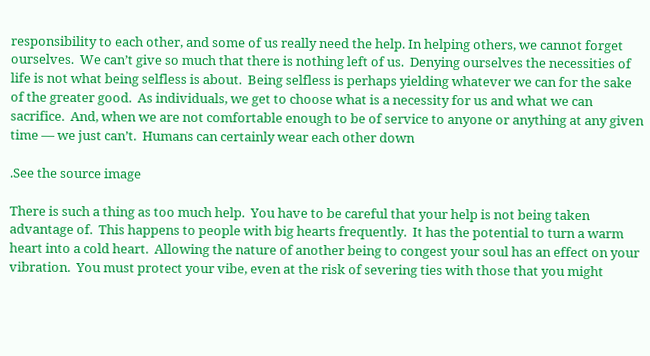responsibility to each other, and some of us really need the help. In helping others, we cannot forget ourselves.  We can’t give so much that there is nothing left of us.  Denying ourselves the necessities of life is not what being selfless is about.  Being selfless is perhaps yielding whatever we can for the sake of the greater good.  As individuals, we get to choose what is a necessity for us and what we can sacrifice.  And, when we are not comfortable enough to be of service to anyone or anything at any given time — we just can’t.  Humans can certainly wear each other down

.See the source image

There is such a thing as too much help.  You have to be careful that your help is not being taken advantage of.  This happens to people with big hearts frequently.  It has the potential to turn a warm heart into a cold heart.  Allowing the nature of another being to congest your soul has an effect on your vibration.  You must protect your vibe, even at the risk of severing ties with those that you might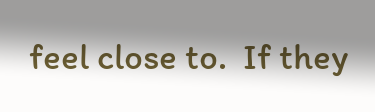feel close to.  If they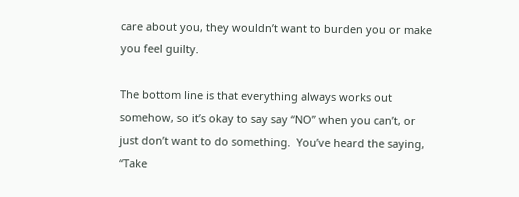care about you, they wouldn’t want to burden you or make you feel guilty.

The bottom line is that everything always works out somehow, so it’s okay to say say “NO” when you can’t, or just don’t want to do something.  You’ve heard the saying, “Take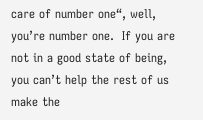care of number one“, well, you’re number one.  If you are not in a good state of being, you can’t help the rest of us make the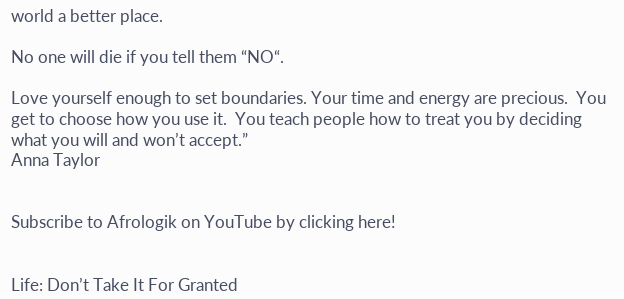world a better place.

No one will die if you tell them “NO“.

Love yourself enough to set boundaries. Your time and energy are precious.  You get to choose how you use it.  You teach people how to treat you by deciding what you will and won’t accept.”
Anna Taylor


Subscribe to Afrologik on YouTube by clicking here!


Life: Don’t Take It For Granted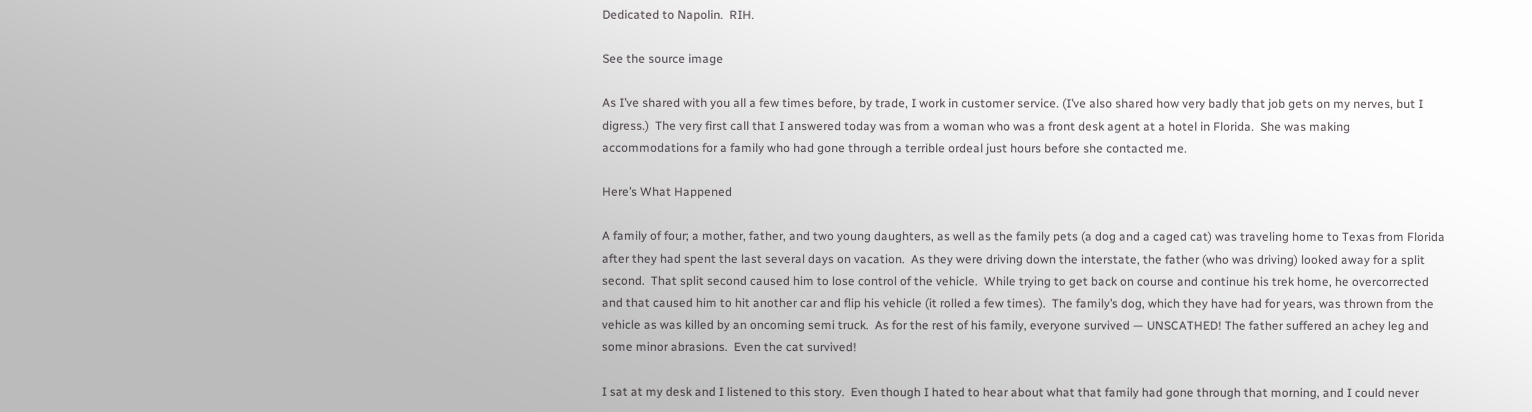Dedicated to Napolin.  RIH.

See the source image

As I’ve shared with you all a few times before, by trade, I work in customer service. (I’ve also shared how very badly that job gets on my nerves, but I digress.)  The very first call that I answered today was from a woman who was a front desk agent at a hotel in Florida.  She was making accommodations for a family who had gone through a terrible ordeal just hours before she contacted me.

Here’s What Happened

A family of four; a mother, father, and two young daughters, as well as the family pets (a dog and a caged cat) was traveling home to Texas from Florida after they had spent the last several days on vacation.  As they were driving down the interstate, the father (who was driving) looked away for a split second.  That split second caused him to lose control of the vehicle.  While trying to get back on course and continue his trek home, he overcorrected and that caused him to hit another car and flip his vehicle (it rolled a few times).  The family’s dog, which they have had for years, was thrown from the vehicle as was killed by an oncoming semi truck.  As for the rest of his family, everyone survived — UNSCATHED! The father suffered an achey leg and some minor abrasions.  Even the cat survived!

I sat at my desk and I listened to this story.  Even though I hated to hear about what that family had gone through that morning, and I could never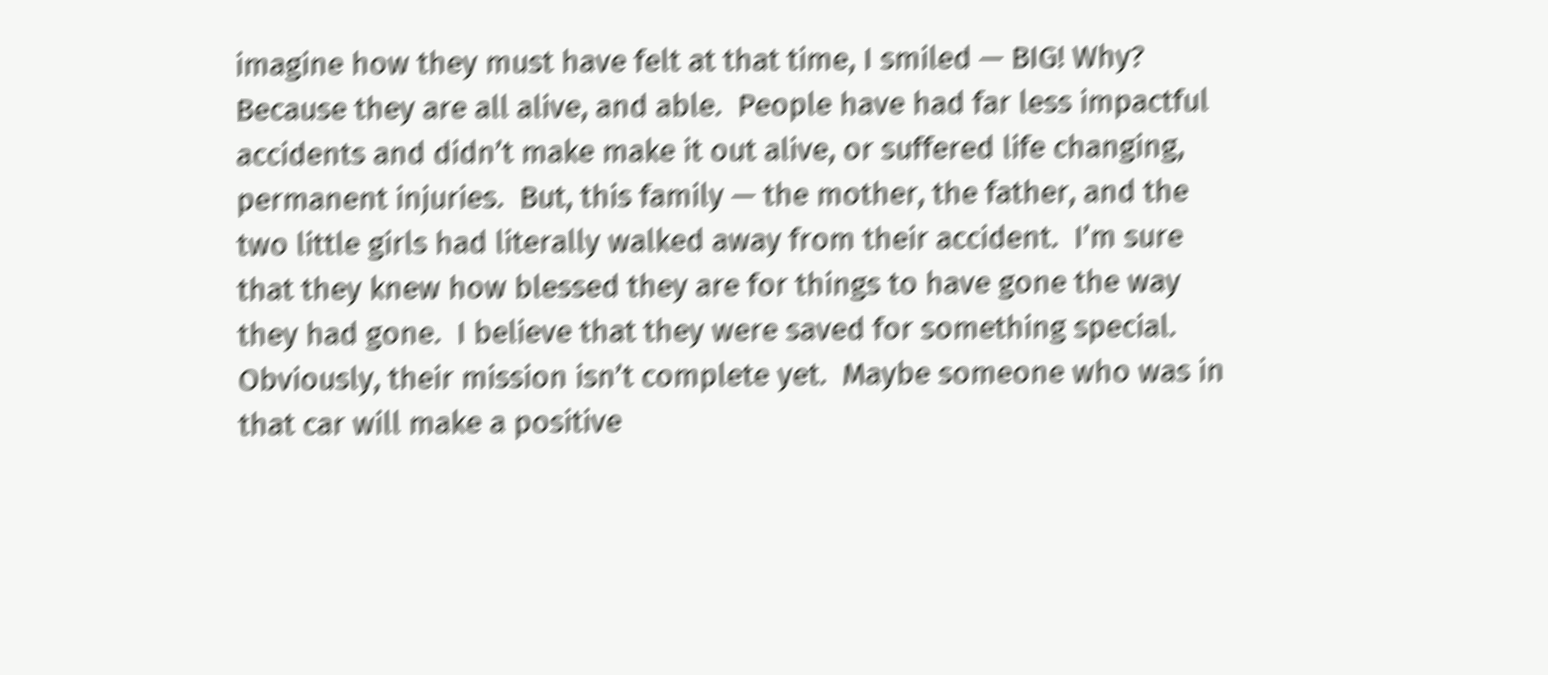imagine how they must have felt at that time, I smiled — BIG! Why? Because they are all alive, and able.  People have had far less impactful accidents and didn’t make make it out alive, or suffered life changing, permanent injuries.  But, this family — the mother, the father, and the two little girls had literally walked away from their accident.  I’m sure that they knew how blessed they are for things to have gone the way they had gone.  I believe that they were saved for something special.  Obviously, their mission isn’t complete yet.  Maybe someone who was in that car will make a positive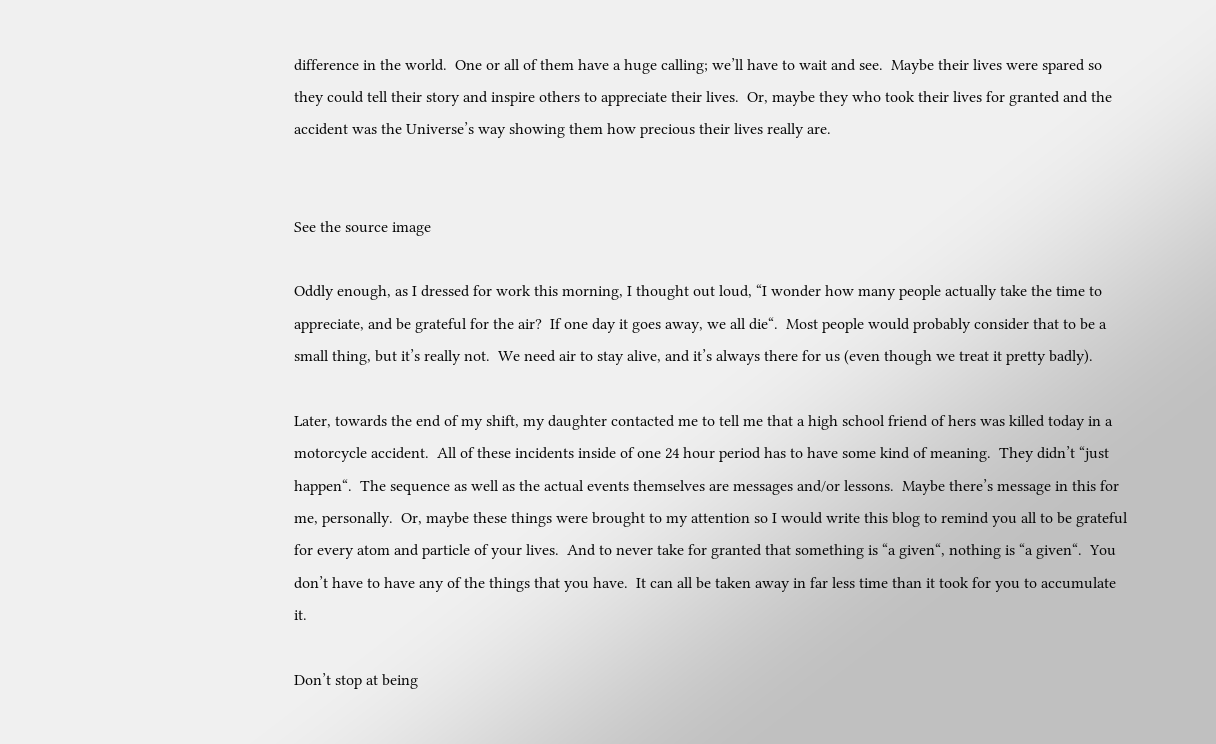difference in the world.  One or all of them have a huge calling; we’ll have to wait and see.  Maybe their lives were spared so they could tell their story and inspire others to appreciate their lives.  Or, maybe they who took their lives for granted and the accident was the Universe’s way showing them how precious their lives really are.


See the source image

Oddly enough, as I dressed for work this morning, I thought out loud, “I wonder how many people actually take the time to appreciate, and be grateful for the air?  If one day it goes away, we all die“.  Most people would probably consider that to be a small thing, but it’s really not.  We need air to stay alive, and it’s always there for us (even though we treat it pretty badly).

Later, towards the end of my shift, my daughter contacted me to tell me that a high school friend of hers was killed today in a motorcycle accident.  All of these incidents inside of one 24 hour period has to have some kind of meaning.  They didn’t “just happen“.  The sequence as well as the actual events themselves are messages and/or lessons.  Maybe there’s message in this for me, personally.  Or, maybe these things were brought to my attention so I would write this blog to remind you all to be grateful for every atom and particle of your lives.  And to never take for granted that something is “a given“, nothing is “a given“.  You don’t have to have any of the things that you have.  It can all be taken away in far less time than it took for you to accumulate it.

Don’t stop at being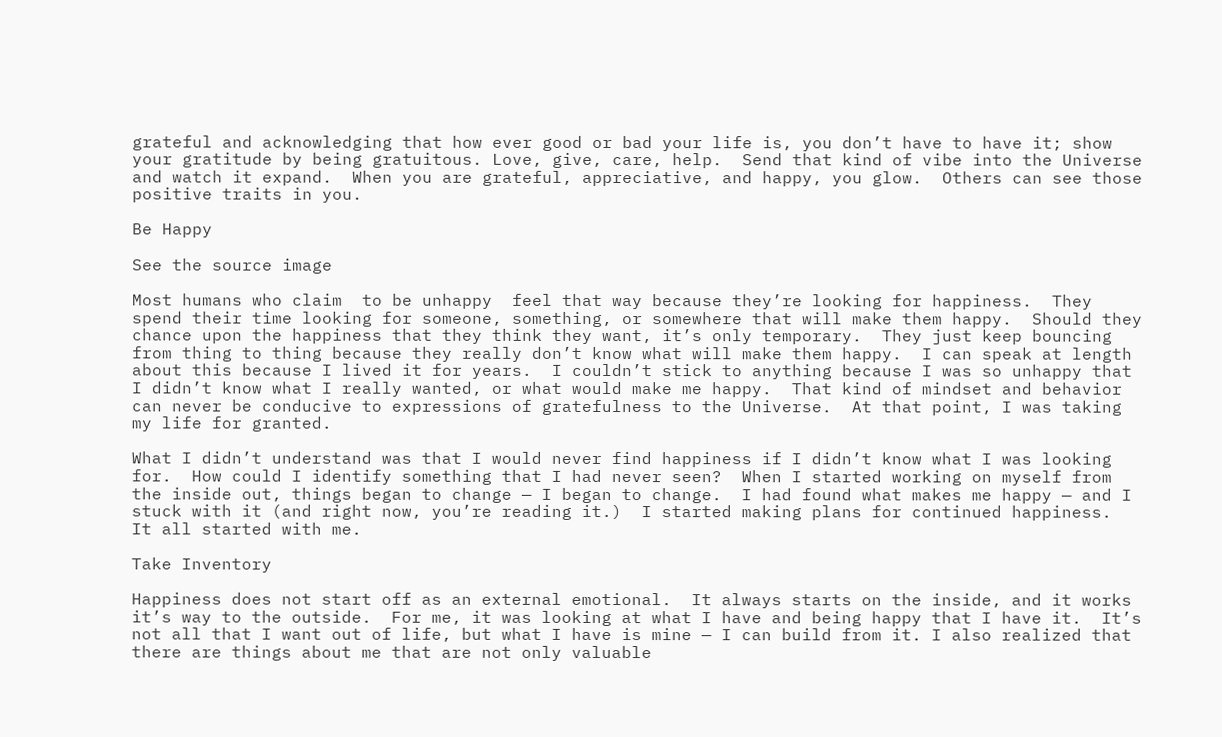grateful and acknowledging that how ever good or bad your life is, you don’t have to have it; show your gratitude by being gratuitous. Love, give, care, help.  Send that kind of vibe into the Universe and watch it expand.  When you are grateful, appreciative, and happy, you glow.  Others can see those positive traits in you.

Be Happy

See the source image

Most humans who claim  to be unhappy  feel that way because they’re looking for happiness.  They spend their time looking for someone, something, or somewhere that will make them happy.  Should they chance upon the happiness that they think they want, it’s only temporary.  They just keep bouncing from thing to thing because they really don’t know what will make them happy.  I can speak at length about this because I lived it for years.  I couldn’t stick to anything because I was so unhappy that I didn’t know what I really wanted, or what would make me happy.  That kind of mindset and behavior can never be conducive to expressions of gratefulness to the Universe.  At that point, I was taking my life for granted.

What I didn’t understand was that I would never find happiness if I didn’t know what I was looking for.  How could I identify something that I had never seen?  When I started working on myself from the inside out, things began to change — I began to change.  I had found what makes me happy — and I stuck with it (and right now, you’re reading it.)  I started making plans for continued happiness.  It all started with me.

Take Inventory

Happiness does not start off as an external emotional.  It always starts on the inside, and it works it’s way to the outside.  For me, it was looking at what I have and being happy that I have it.  It’s not all that I want out of life, but what I have is mine — I can build from it. I also realized that there are things about me that are not only valuable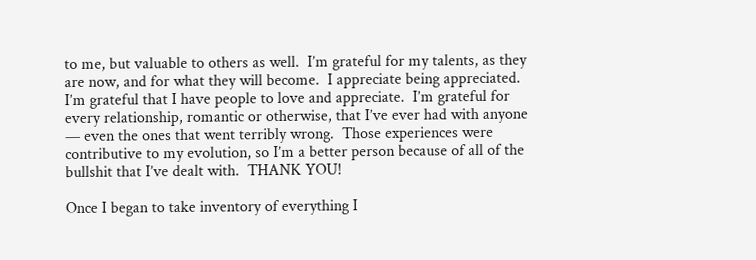to me, but valuable to others as well.  I’m grateful for my talents, as they are now, and for what they will become.  I appreciate being appreciated.  I’m grateful that I have people to love and appreciate.  I’m grateful for every relationship, romantic or otherwise, that I’ve ever had with anyone — even the ones that went terribly wrong.  Those experiences were contributive to my evolution, so I’m a better person because of all of the bullshit that I’ve dealt with.  THANK YOU!

Once I began to take inventory of everything I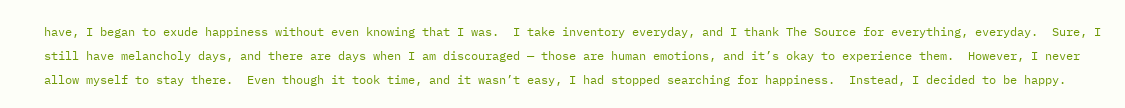have, I began to exude happiness without even knowing that I was.  I take inventory everyday, and I thank The Source for everything, everyday.  Sure, I still have melancholy days, and there are days when I am discouraged — those are human emotions, and it’s okay to experience them.  However, I never allow myself to stay there.  Even though it took time, and it wasn’t easy, I had stopped searching for happiness.  Instead, I decided to be happy.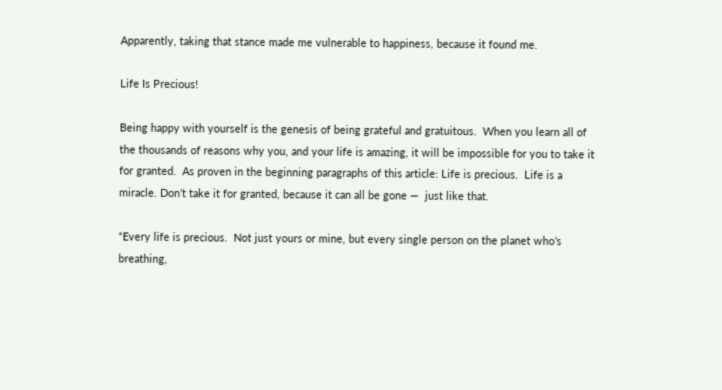Apparently, taking that stance made me vulnerable to happiness, because it found me.

Life Is Precious!

Being happy with yourself is the genesis of being grateful and gratuitous.  When you learn all of the thousands of reasons why you, and your life is amazing, it will be impossible for you to take it for granted.  As proven in the beginning paragraphs of this article: Life is precious.  Life is a miracle. Don’t take it for granted, because it can all be gone —  just like that.

“Every life is precious.  Not just yours or mine, but every single person on the planet who’s breathing,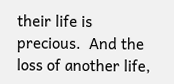their life is precious.  And the loss of another life,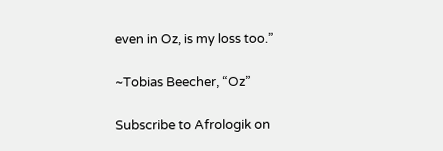even in Oz, is my loss too.”

~Tobias Beecher, “Oz”

Subscribe to Afrologik on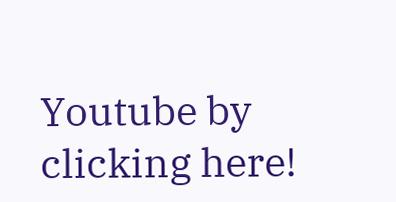Youtube by clicking here!